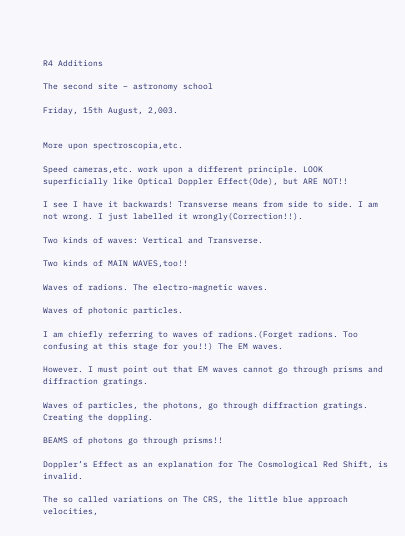R4 Additions

The second site – astronomy school

Friday, 15th August, 2,003.


More upon spectroscopia,etc.

Speed cameras,etc. work upon a different principle. LOOK superficially like Optical Doppler Effect(Ode), but ARE NOT!!

I see I have it backwards! Transverse means from side to side. I am not wrong. I just labelled it wrongly(Correction!!).

Two kinds of waves: Vertical and Transverse.

Two kinds of MAIN WAVES,too!!

Waves of radions. The electro-magnetic waves.

Waves of photonic particles.

I am chiefly referring to waves of radions.(Forget radions. Too confusing at this stage for you!!) The EM waves.

However. I must point out that EM waves cannot go through prisms and diffraction gratings.

Waves of particles, the photons, go through diffraction gratings. Creating the doppling.

BEAMS of photons go through prisms!!

Doppler’s Effect as an explanation for The Cosmological Red Shift, is invalid.

The so called variations on The CRS, the little blue approach velocities,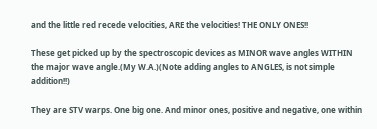and the little red recede velocities, ARE the velocities! THE ONLY ONES!!

These get picked up by the spectroscopic devices as MINOR wave angles WITHIN the major wave angle.(My W.A.)(Note adding angles to ANGLES, is not simple addition!!)

They are STV warps. One big one. And minor ones, positive and negative, one within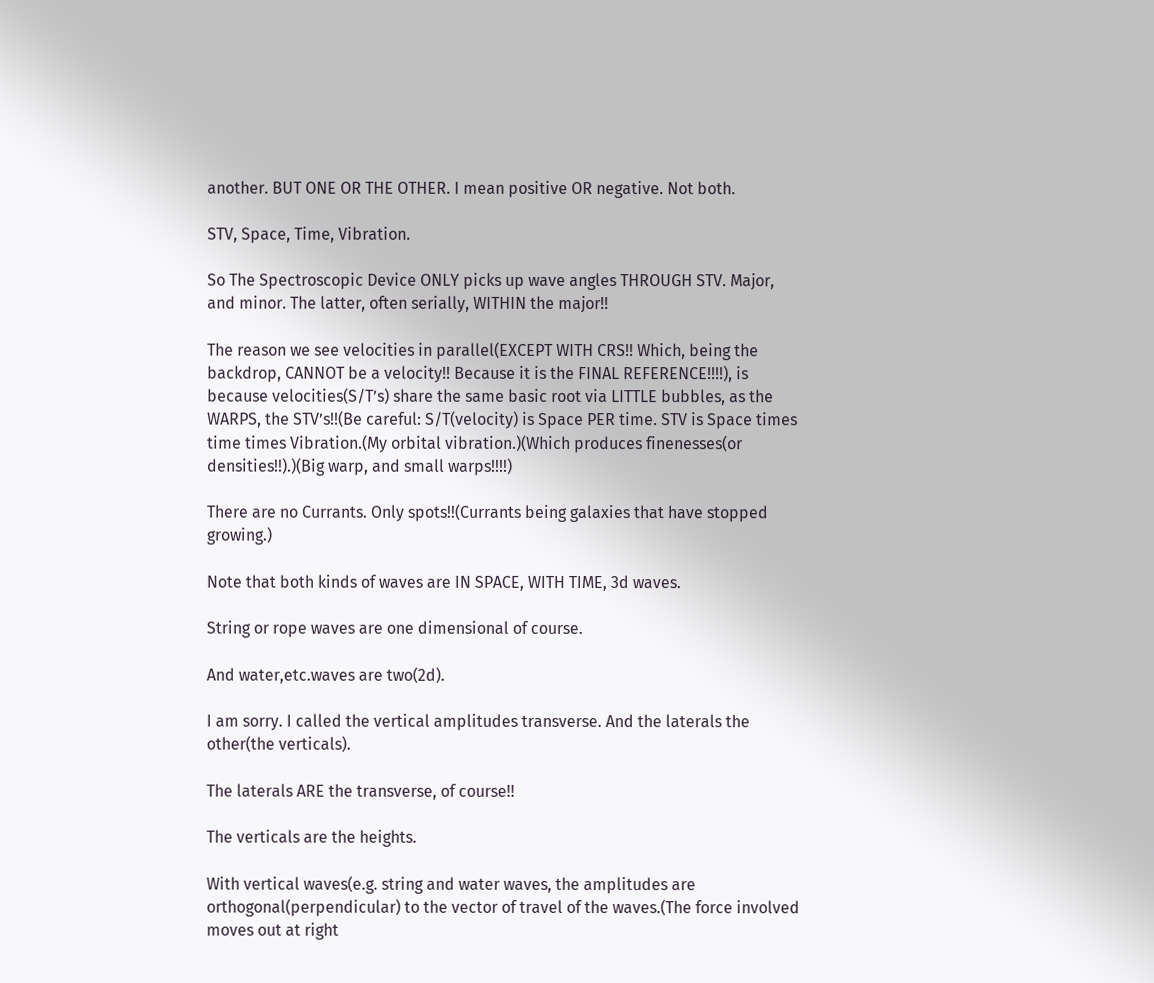another. BUT ONE OR THE OTHER. I mean positive OR negative. Not both.

STV, Space, Time, Vibration.

So The Spectroscopic Device ONLY picks up wave angles THROUGH STV. Major, and minor. The latter, often serially, WITHIN the major!!

The reason we see velocities in parallel(EXCEPT WITH CRS!! Which, being the backdrop, CANNOT be a velocity!! Because it is the FINAL REFERENCE!!!!), is because velocities(S/T’s) share the same basic root via LITTLE bubbles, as the WARPS, the STV’s!!(Be careful: S/T(velocity) is Space PER time. STV is Space times time times Vibration.(My orbital vibration.)(Which produces finenesses(or densities!!).)(Big warp, and small warps!!!!)

There are no Currants. Only spots!!(Currants being galaxies that have stopped growing.)

Note that both kinds of waves are IN SPACE, WITH TIME, 3d waves.

String or rope waves are one dimensional of course.

And water,etc.waves are two(2d).

I am sorry. I called the vertical amplitudes transverse. And the laterals the other(the verticals).

The laterals ARE the transverse, of course!!

The verticals are the heights.

With vertical waves(e.g. string and water waves, the amplitudes are orthogonal(perpendicular) to the vector of travel of the waves.(The force involved moves out at right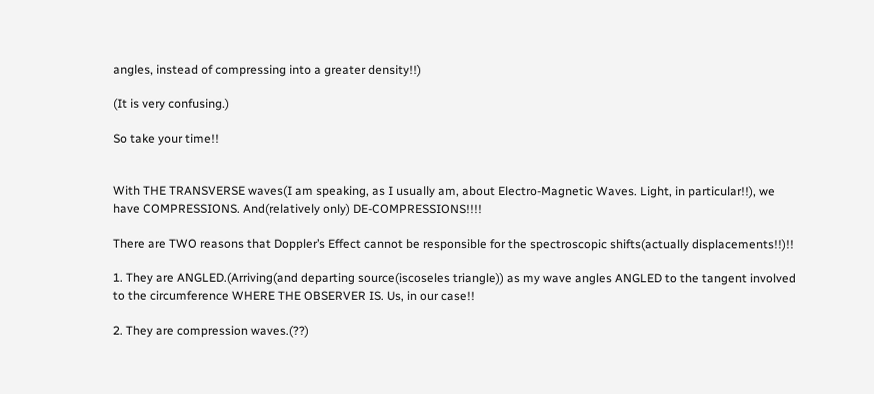angles, instead of compressing into a greater density!!)

(It is very confusing.)

So take your time!!


With THE TRANSVERSE waves(I am speaking, as I usually am, about Electro-Magnetic Waves. Light, in particular!!), we have COMPRESSIONS. And(relatively only) DE-COMPRESSIONS!!!!

There are TWO reasons that Doppler’s Effect cannot be responsible for the spectroscopic shifts(actually displacements!!)!!

1. They are ANGLED.(Arriving(and departing source(iscoseles triangle)) as my wave angles ANGLED to the tangent involved to the circumference WHERE THE OBSERVER IS. Us, in our case!!

2. They are compression waves.(??)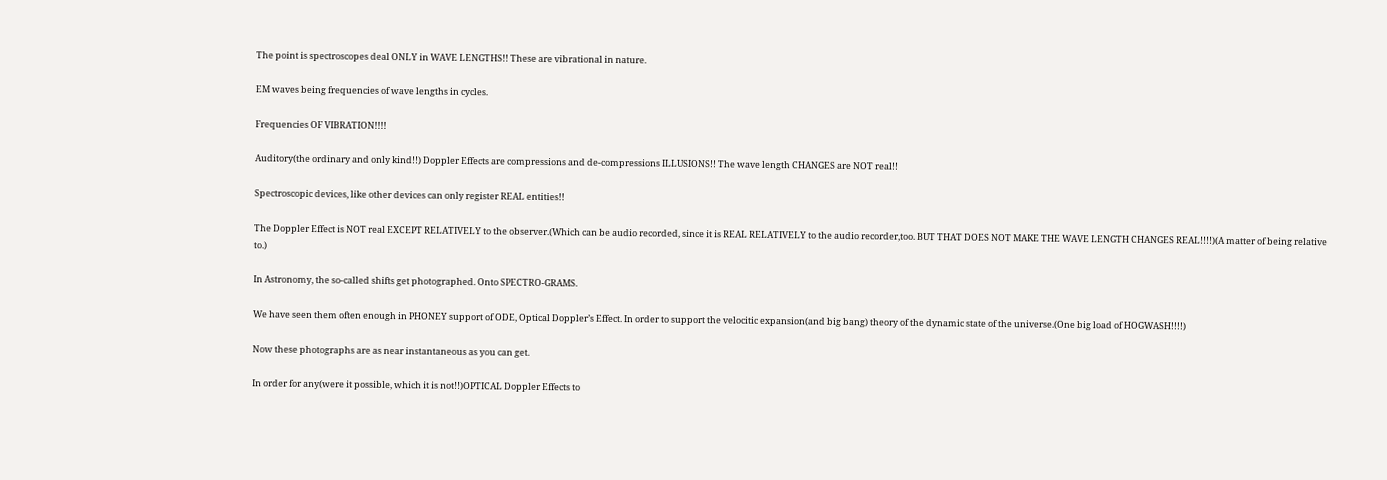The point is spectroscopes deal ONLY in WAVE LENGTHS!! These are vibrational in nature.

EM waves being frequencies of wave lengths in cycles.

Frequencies OF VIBRATION!!!!

Auditory(the ordinary and only kind!!) Doppler Effects are compressions and de-compressions ILLUSIONS!! The wave length CHANGES are NOT real!!

Spectroscopic devices, like other devices can only register REAL entities!!

The Doppler Effect is NOT real EXCEPT RELATIVELY to the observer.(Which can be audio recorded, since it is REAL RELATIVELY to the audio recorder,too. BUT THAT DOES NOT MAKE THE WAVE LENGTH CHANGES REAL!!!!)(A matter of being relative to.)

In Astronomy, the so-called shifts get photographed. Onto SPECTRO-GRAMS.

We have seen them often enough in PHONEY support of ODE, Optical Doppler’s Effect. In order to support the velocitic expansion(and big bang) theory of the dynamic state of the universe.(One big load of HOGWASH!!!!)

Now these photographs are as near instantaneous as you can get.

In order for any(were it possible, which it is not!!)OPTICAL Doppler Effects to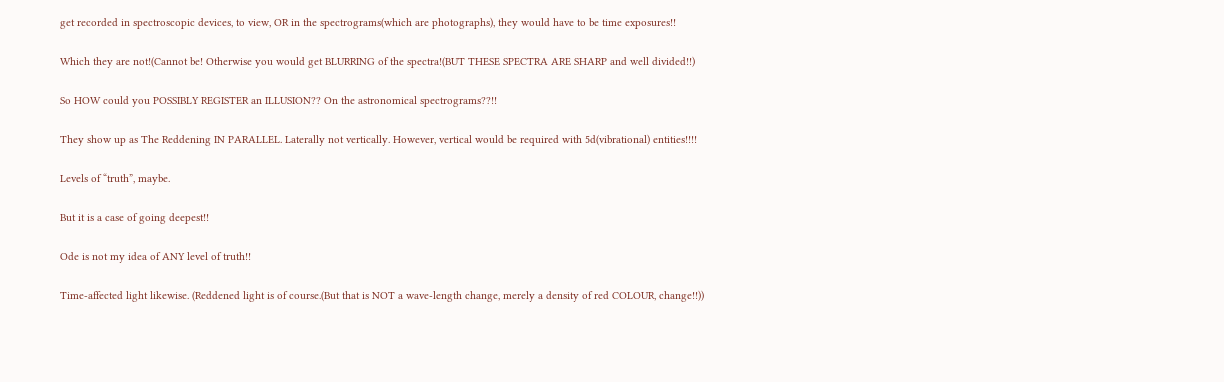get recorded in spectroscopic devices, to view, OR in the spectrograms(which are photographs), they would have to be time exposures!!

Which they are not!(Cannot be! Otherwise you would get BLURRING of the spectra!(BUT THESE SPECTRA ARE SHARP and well divided!!)

So HOW could you POSSIBLY REGISTER an ILLUSION?? On the astronomical spectrograms??!!

They show up as The Reddening IN PARALLEL. Laterally not vertically. However, vertical would be required with 5d(vibrational) entities!!!!

Levels of “truth”, maybe.

But it is a case of going deepest!!

Ode is not my idea of ANY level of truth!!

Time-affected light likewise. (Reddened light is of course.(But that is NOT a wave-length change, merely a density of red COLOUR, change!!))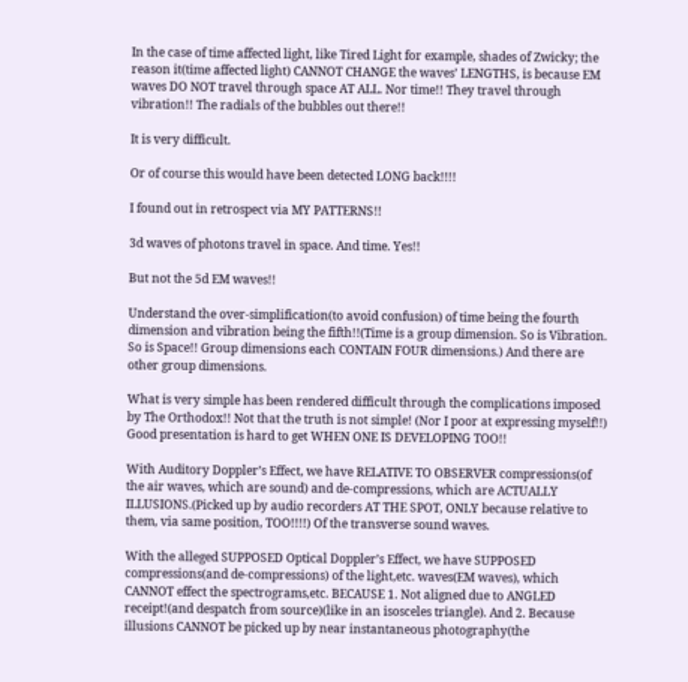In the case of time affected light, like Tired Light for example, shades of Zwicky; the reason it(time affected light) CANNOT CHANGE the waves’ LENGTHS, is because EM waves DO NOT travel through space AT ALL. Nor time!! They travel through vibration!! The radials of the bubbles out there!!

It is very difficult.

Or of course this would have been detected LONG back!!!!

I found out in retrospect via MY PATTERNS!!

3d waves of photons travel in space. And time. Yes!!

But not the 5d EM waves!!

Understand the over-simplification(to avoid confusion) of time being the fourth dimension and vibration being the fifth!!(Time is a group dimension. So is Vibration. So is Space!! Group dimensions each CONTAIN FOUR dimensions.) And there are other group dimensions.

What is very simple has been rendered difficult through the complications imposed by The Orthodox!! Not that the truth is not simple! (Nor I poor at expressing myself!!) Good presentation is hard to get WHEN ONE IS DEVELOPING TOO!!

With Auditory Doppler’s Effect, we have RELATIVE TO OBSERVER compressions(of the air waves, which are sound) and de-compressions, which are ACTUALLY ILLUSIONS.(Picked up by audio recorders AT THE SPOT, ONLY because relative to them, via same position, TOO!!!!) Of the transverse sound waves.

With the alleged SUPPOSED Optical Doppler’s Effect, we have SUPPOSED compressions(and de-compressions) of the light,etc. waves(EM waves), which CANNOT effect the spectrograms,etc. BECAUSE 1. Not aligned due to ANGLED receipt!(and despatch from source)(like in an isosceles triangle). And 2. Because illusions CANNOT be picked up by near instantaneous photography(the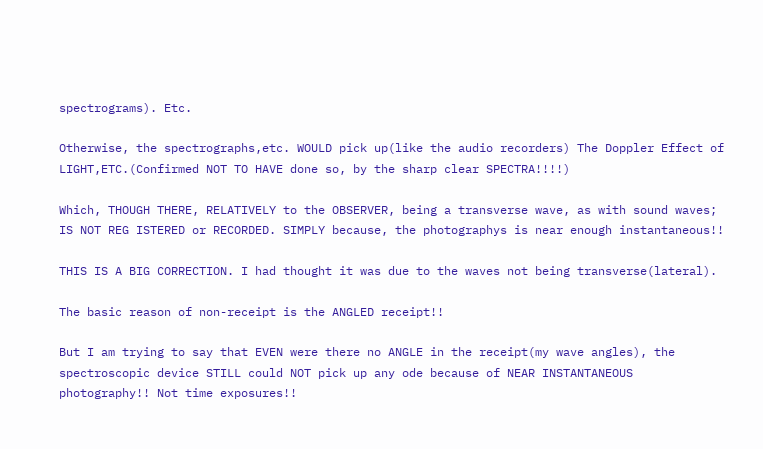spectrograms). Etc.

Otherwise, the spectrographs,etc. WOULD pick up(like the audio recorders) The Doppler Effect of LIGHT,ETC.(Confirmed NOT TO HAVE done so, by the sharp clear SPECTRA!!!!)

Which, THOUGH THERE, RELATIVELY to the OBSERVER, being a transverse wave, as with sound waves; IS NOT REG ISTERED or RECORDED. SIMPLY because, the photographys is near enough instantaneous!!

THIS IS A BIG CORRECTION. I had thought it was due to the waves not being transverse(lateral).

The basic reason of non-receipt is the ANGLED receipt!!

But I am trying to say that EVEN were there no ANGLE in the receipt(my wave angles), the spectroscopic device STILL could NOT pick up any ode because of NEAR INSTANTANEOUS photography!! Not time exposures!!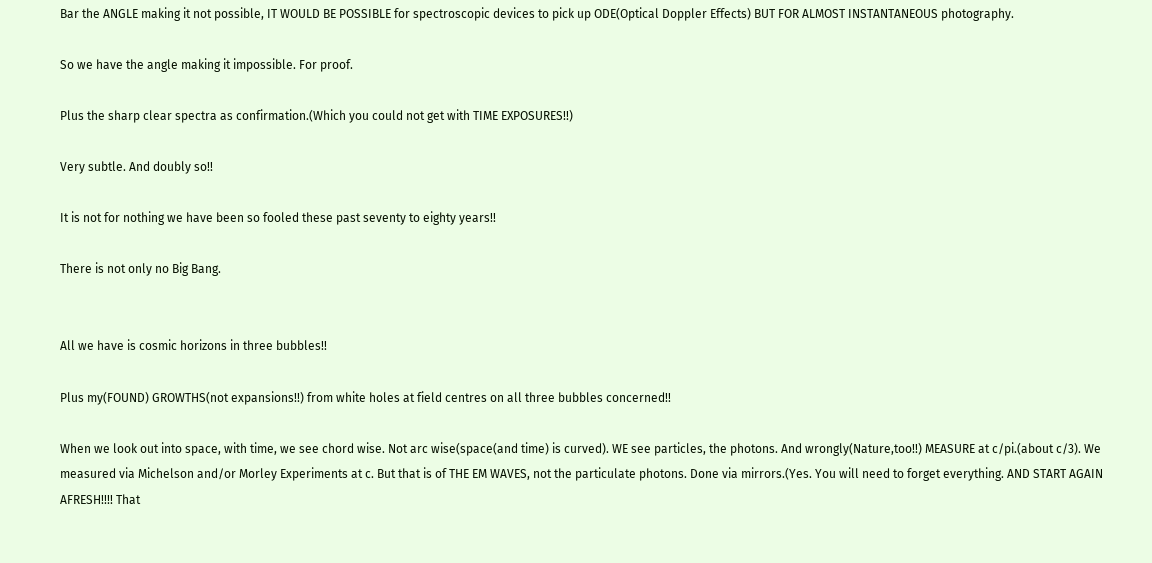Bar the ANGLE making it not possible, IT WOULD BE POSSIBLE for spectroscopic devices to pick up ODE(Optical Doppler Effects) BUT FOR ALMOST INSTANTANEOUS photography.

So we have the angle making it impossible. For proof.

Plus the sharp clear spectra as confirmation.(Which you could not get with TIME EXPOSURES!!)

Very subtle. And doubly so!!

It is not for nothing we have been so fooled these past seventy to eighty years!!

There is not only no Big Bang.


All we have is cosmic horizons in three bubbles!!

Plus my(FOUND) GROWTHS(not expansions!!) from white holes at field centres on all three bubbles concerned!!

When we look out into space, with time, we see chord wise. Not arc wise(space(and time) is curved). WE see particles, the photons. And wrongly(Nature,too!!) MEASURE at c/pi.(about c/3). We measured via Michelson and/or Morley Experiments at c. But that is of THE EM WAVES, not the particulate photons. Done via mirrors.(Yes. You will need to forget everything. AND START AGAIN AFRESH!!!! That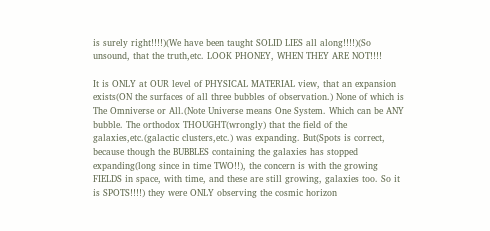is surely right!!!!)(We have been taught SOLID LIES all along!!!!)(So unsound, that the truth,etc. LOOK PHONEY, WHEN THEY ARE NOT!!!!

It is ONLY at OUR level of PHYSICAL MATERIAL view, that an expansion exists(ON the surfaces of all three bubbles of observation.) None of which is The Omniverse or All.(Note Universe means One System. Which can be ANY bubble. The orthodox THOUGHT(wrongly) that the field of the galaxies,etc.(galactic clusters,etc.) was expanding. But(Spots is correct, because though the BUBBLES containing the galaxies has stopped expanding(long since in time TWO!!), the concern is with the growing FIELDS in space, with time, and these are still growing, galaxies too. So it is SPOTS!!!!) they were ONLY observing the cosmic horizon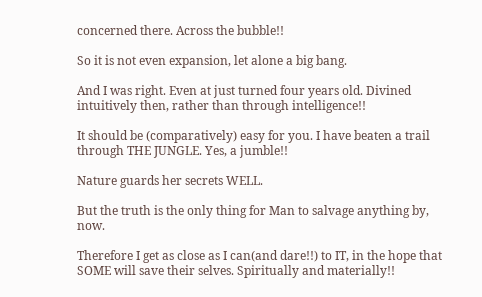concerned there. Across the bubble!!

So it is not even expansion, let alone a big bang.

And I was right. Even at just turned four years old. Divined intuitively then, rather than through intelligence!!

It should be (comparatively) easy for you. I have beaten a trail through THE JUNGLE. Yes, a jumble!!

Nature guards her secrets WELL.

But the truth is the only thing for Man to salvage anything by, now.

Therefore I get as close as I can(and dare!!) to IT, in the hope that SOME will save their selves. Spiritually and materially!!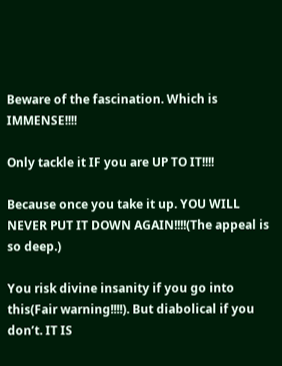Beware of the fascination. Which is IMMENSE!!!!

Only tackle it IF you are UP TO IT!!!!

Because once you take it up. YOU WILL NEVER PUT IT DOWN AGAIN!!!!(The appeal is so deep.)

You risk divine insanity if you go into this(Fair warning!!!!). But diabolical if you don’t. IT IS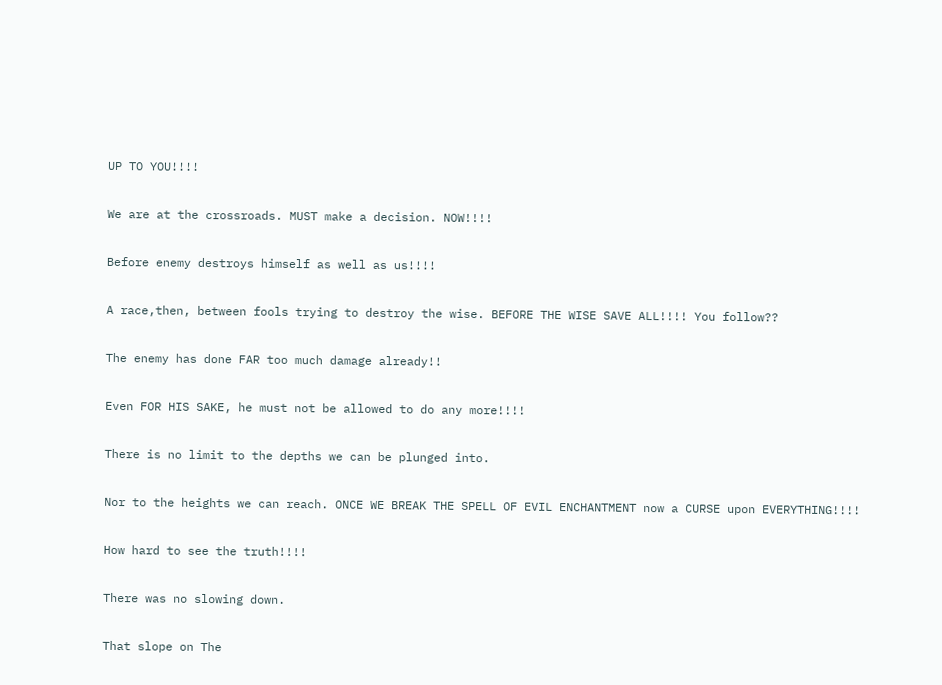UP TO YOU!!!!

We are at the crossroads. MUST make a decision. NOW!!!!

Before enemy destroys himself as well as us!!!!

A race,then, between fools trying to destroy the wise. BEFORE THE WISE SAVE ALL!!!! You follow??

The enemy has done FAR too much damage already!!

Even FOR HIS SAKE, he must not be allowed to do any more!!!!

There is no limit to the depths we can be plunged into.

Nor to the heights we can reach. ONCE WE BREAK THE SPELL OF EVIL ENCHANTMENT now a CURSE upon EVERYTHING!!!!

How hard to see the truth!!!!

There was no slowing down.

That slope on The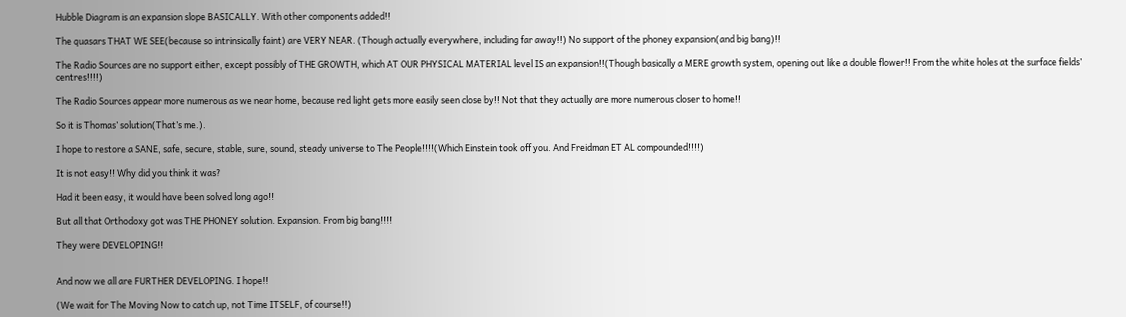Hubble Diagram is an expansion slope BASICALLY. With other components added!!

The quasars THAT WE SEE(because so intrinsically faint) are VERY NEAR. (Though actually everywhere, including far away!!) No support of the phoney expansion(and big bang)!!

The Radio Sources are no support either, except possibly of THE GROWTH, which AT OUR PHYSICAL MATERIAL level IS an expansion!!(Though basically a MERE growth system, opening out like a double flower!! From the white holes at the surface fields’ centres!!!!)

The Radio Sources appear more numerous as we near home, because red light gets more easily seen close by!! Not that they actually are more numerous closer to home!!

So it is Thomas’ solution(That’s me.).

I hope to restore a SANE, safe, secure, stable, sure, sound, steady universe to The People!!!!(Which Einstein took off you. And Freidman ET AL compounded!!!!)

It is not easy!! Why did you think it was?

Had it been easy, it would have been solved long ago!!

But all that Orthodoxy got was THE PHONEY solution. Expansion. From big bang!!!!

They were DEVELOPING!!


And now we all are FURTHER DEVELOPING. I hope!!

(We wait for The Moving Now to catch up, not Time ITSELF, of course!!)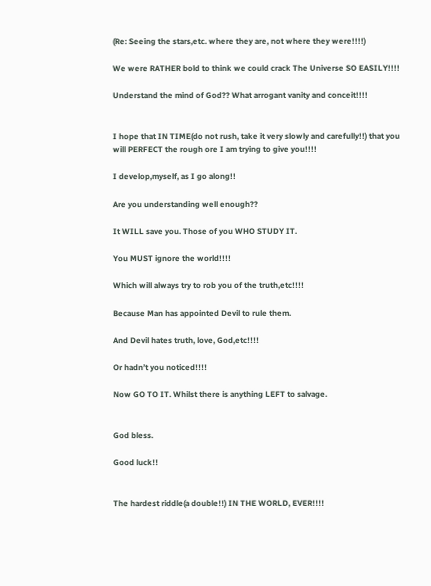(Re: Seeing the stars,etc. where they are, not where they were!!!!)

We were RATHER bold to think we could crack The Universe SO EASILY!!!!

Understand the mind of God?? What arrogant vanity and conceit!!!!


I hope that IN TIME(do not rush, take it very slowly and carefully!!) that you will PERFECT the rough ore I am trying to give you!!!!

I develop,myself, as I go along!!

Are you understanding well enough??

It WILL save you. Those of you WHO STUDY IT.

You MUST ignore the world!!!!

Which will always try to rob you of the truth,etc!!!!

Because Man has appointed Devil to rule them.

And Devil hates truth, love, God,etc!!!!

Or hadn’t you noticed!!!!

Now GO TO IT. Whilst there is anything LEFT to salvage.


God bless.

Good luck!!


The hardest riddle(a double!!) IN THE WORLD, EVER!!!!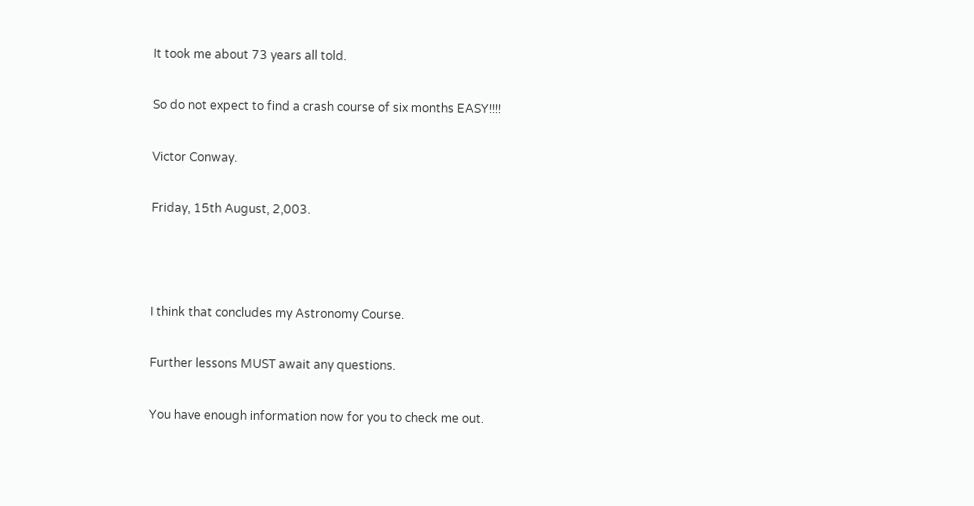It took me about 73 years all told.

So do not expect to find a crash course of six months EASY!!!!

Victor Conway.

Friday, 15th August, 2,003.



I think that concludes my Astronomy Course.

Further lessons MUST await any questions.

You have enough information now for you to check me out.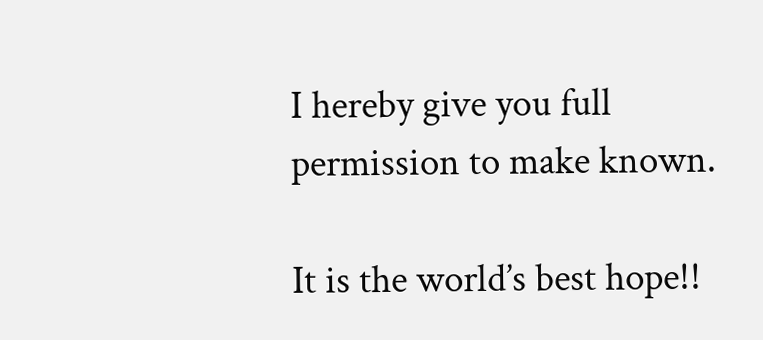I hereby give you full permission to make known.

It is the world’s best hope!!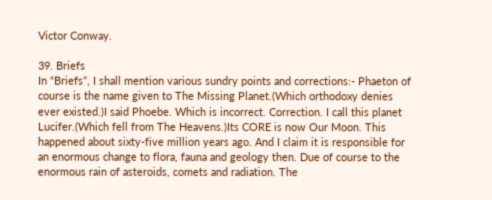Victor Conway.

39. Briefs
In “Briefs”, I shall mention various sundry points and corrections:- Phaeton of course is the name given to The Missing Planet.(Which orthodoxy denies ever existed.)I said Phoebe. Which is incorrect. Correction. I call this planet Lucifer.(Which fell from The Heavens.)Its CORE is now Our Moon. This happened about sixty-five million years ago. And I claim it is responsible for an enormous change to flora, fauna and geology then. Due of course to the enormous rain of asteroids, comets and radiation. The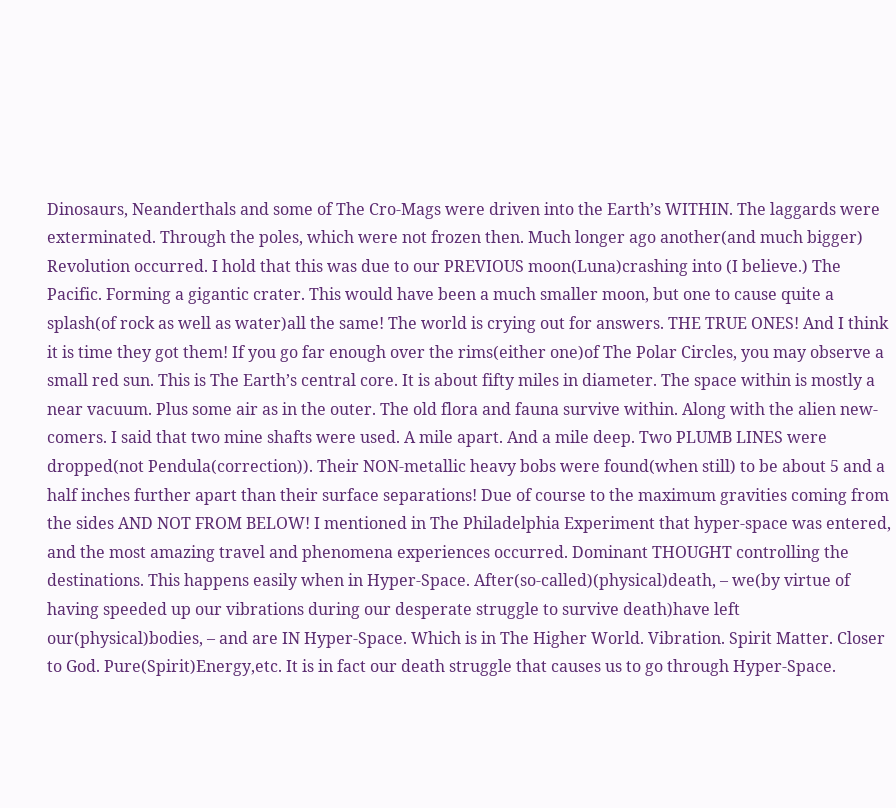Dinosaurs, Neanderthals and some of The Cro-Mags were driven into the Earth’s WITHIN. The laggards were exterminated. Through the poles, which were not frozen then. Much longer ago another(and much bigger) Revolution occurred. I hold that this was due to our PREVIOUS moon(Luna)crashing into (I believe.) The Pacific. Forming a gigantic crater. This would have been a much smaller moon, but one to cause quite a splash(of rock as well as water)all the same! The world is crying out for answers. THE TRUE ONES! And I think it is time they got them! If you go far enough over the rims(either one)of The Polar Circles, you may observe a small red sun. This is The Earth’s central core. It is about fifty miles in diameter. The space within is mostly a near vacuum. Plus some air as in the outer. The old flora and fauna survive within. Along with the alien new-comers. I said that two mine shafts were used. A mile apart. And a mile deep. Two PLUMB LINES were dropped(not Pendula(correction)). Their NON-metallic heavy bobs were found(when still) to be about 5 and a half inches further apart than their surface separations! Due of course to the maximum gravities coming from the sides AND NOT FROM BELOW! I mentioned in The Philadelphia Experiment that hyper-space was entered, and the most amazing travel and phenomena experiences occurred. Dominant THOUGHT controlling the destinations. This happens easily when in Hyper-Space. After(so-called)(physical)death, – we(by virtue of having speeded up our vibrations during our desperate struggle to survive death)have left our(physical)bodies, – and are IN Hyper-Space. Which is in The Higher World. Vibration. Spirit Matter. Closer to God. Pure(Spirit)Energy,etc. It is in fact our death struggle that causes us to go through Hyper-Space.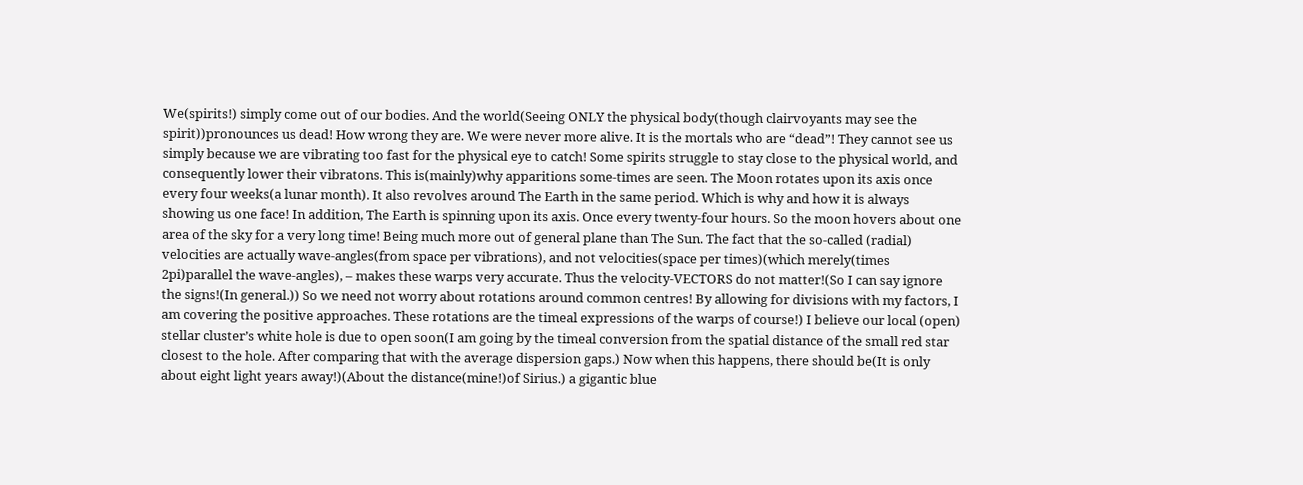We(spirits!) simply come out of our bodies. And the world(Seeing ONLY the physical body(though clairvoyants may see the spirit))pronounces us dead! How wrong they are. We were never more alive. It is the mortals who are “dead”! They cannot see us simply because we are vibrating too fast for the physical eye to catch! Some spirits struggle to stay close to the physical world, and consequently lower their vibratons. This is(mainly)why apparitions some-times are seen. The Moon rotates upon its axis once every four weeks(a lunar month). It also revolves around The Earth in the same period. Which is why and how it is always showing us one face! In addition, The Earth is spinning upon its axis. Once every twenty-four hours. So the moon hovers about one area of the sky for a very long time! Being much more out of general plane than The Sun. The fact that the so-called (radial) velocities are actually wave-angles(from space per vibrations), and not velocities(space per times)(which merely(times 2pi)parallel the wave-angles), – makes these warps very accurate. Thus the velocity-VECTORS do not matter!(So I can say ignore the signs!(In general.)) So we need not worry about rotations around common centres! By allowing for divisions with my factors, I am covering the positive approaches. These rotations are the timeal expressions of the warps of course!) I believe our local (open) stellar cluster’s white hole is due to open soon(I am going by the timeal conversion from the spatial distance of the small red star closest to the hole. After comparing that with the average dispersion gaps.) Now when this happens, there should be(It is only about eight light years away!)(About the distance(mine!)of Sirius.) a gigantic blue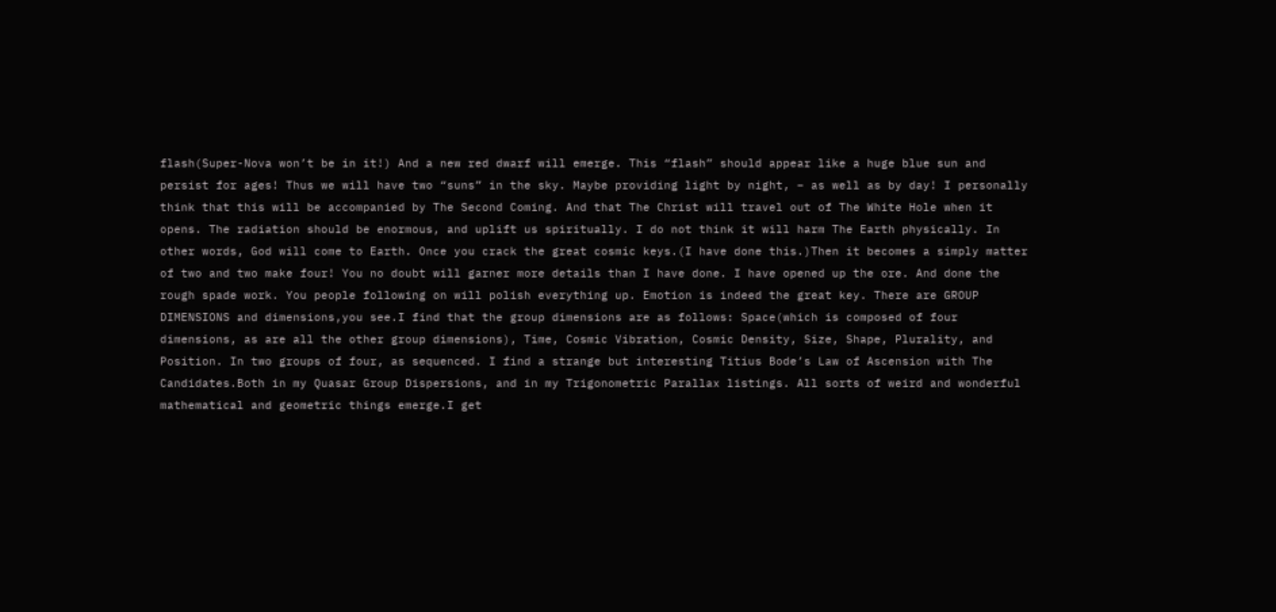flash(Super-Nova won’t be in it!) And a new red dwarf will emerge. This “flash” should appear like a huge blue sun and persist for ages! Thus we will have two “suns” in the sky. Maybe providing light by night, – as well as by day! I personally think that this will be accompanied by The Second Coming. And that The Christ will travel out of The White Hole when it opens. The radiation should be enormous, and uplift us spiritually. I do not think it will harm The Earth physically. In other words, God will come to Earth. Once you crack the great cosmic keys.(I have done this.)Then it becomes a simply matter of two and two make four! You no doubt will garner more details than I have done. I have opened up the ore. And done the rough spade work. You people following on will polish everything up. Emotion is indeed the great key. There are GROUP DIMENSIONS and dimensions,you see.I find that the group dimensions are as follows: Space(which is composed of four dimensions, as are all the other group dimensions), Time, Cosmic Vibration, Cosmic Density, Size, Shape, Plurality, and Position. In two groups of four, as sequenced. I find a strange but interesting Titius Bode’s Law of Ascension with The Candidates.Both in my Quasar Group Dispersions, and in my Trigonometric Parallax listings. All sorts of weird and wonderful mathematical and geometric things emerge.I get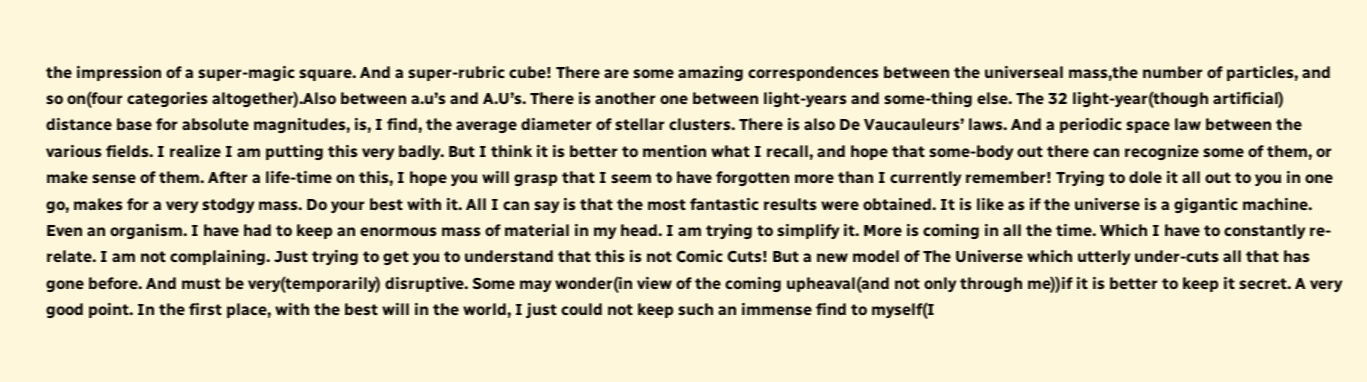the impression of a super-magic square. And a super-rubric cube! There are some amazing correspondences between the universeal mass,the number of particles, and so on(four categories altogether).Also between a.u’s and A.U’s. There is another one between light-years and some-thing else. The 32 light-year(though artificial) distance base for absolute magnitudes, is, I find, the average diameter of stellar clusters. There is also De Vaucauleurs’ laws. And a periodic space law between the various fields. I realize I am putting this very badly. But I think it is better to mention what I recall, and hope that some-body out there can recognize some of them, or make sense of them. After a life-time on this, I hope you will grasp that I seem to have forgotten more than I currently remember! Trying to dole it all out to you in one go, makes for a very stodgy mass. Do your best with it. All I can say is that the most fantastic results were obtained. It is like as if the universe is a gigantic machine. Even an organism. I have had to keep an enormous mass of material in my head. I am trying to simplify it. More is coming in all the time. Which I have to constantly re-relate. I am not complaining. Just trying to get you to understand that this is not Comic Cuts! But a new model of The Universe which utterly under-cuts all that has gone before. And must be very(temporarily) disruptive. Some may wonder(in view of the coming upheaval(and not only through me))if it is better to keep it secret. A very good point. In the first place, with the best will in the world, I just could not keep such an immense find to myself(I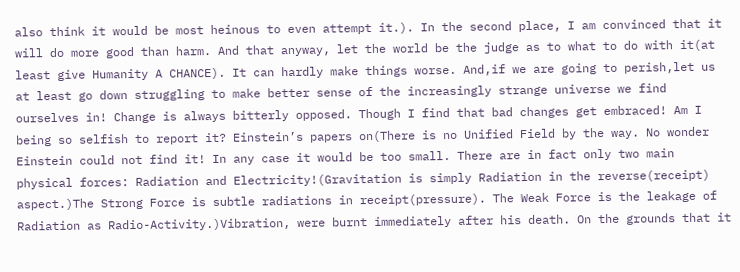also think it would be most heinous to even attempt it.). In the second place, I am convinced that it will do more good than harm. And that anyway, let the world be the judge as to what to do with it(at least give Humanity A CHANCE). It can hardly make things worse. And,if we are going to perish,let us at least go down struggling to make better sense of the increasingly strange universe we find ourselves in! Change is always bitterly opposed. Though I find that bad changes get embraced! Am I being so selfish to report it? Einstein’s papers on(There is no Unified Field by the way. No wonder Einstein could not find it! In any case it would be too small. There are in fact only two main physical forces: Radiation and Electricity!(Gravitation is simply Radiation in the reverse(receipt) aspect.)The Strong Force is subtle radiations in receipt(pressure). The Weak Force is the leakage of Radiation as Radio-Activity.)Vibration, were burnt immediately after his death. On the grounds that it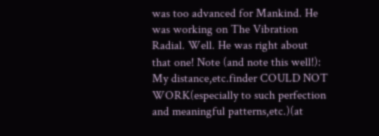was too advanced for Mankind. He was working on The Vibration Radial. Well. He was right about that one! Note (and note this well!): My distance,etc.finder COULD NOT WORK(especially to such perfection and meaningful patterns,etc.)(at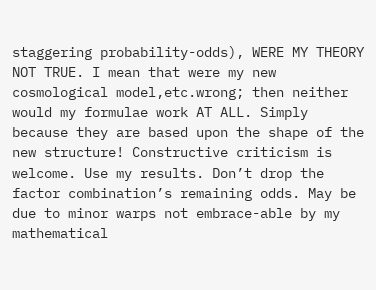staggering probability-odds), WERE MY THEORY NOT TRUE. I mean that were my new cosmological model,etc.wrong; then neither would my formulae work AT ALL. Simply because they are based upon the shape of the new structure! Constructive criticism is welcome. Use my results. Don’t drop the factor combination’s remaining odds. May be due to minor warps not embrace-able by my mathematical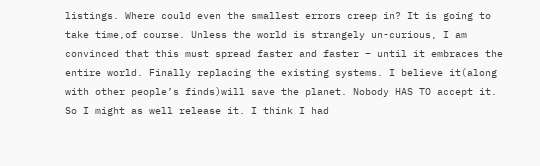listings. Where could even the smallest errors creep in? It is going to take time,of course. Unless the world is strangely un-curious, I am convinced that this must spread faster and faster – until it embraces the entire world. Finally replacing the existing systems. I believe it(along with other people’s finds)will save the planet. Nobody HAS TO accept it. So I might as well release it. I think I had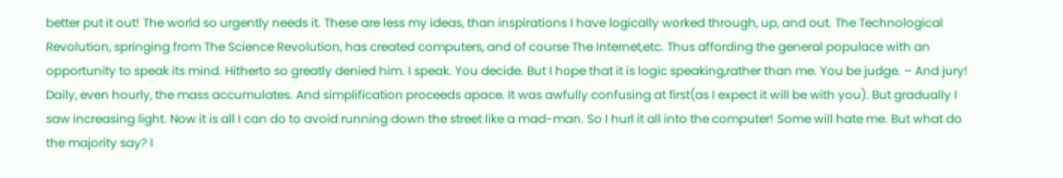better put it out! The world so urgently needs it. These are less my ideas, than inspirations I have logically worked through, up, and out. The Technological Revolution, springing from The Science Revolution, has created computers, and of course The Internet,etc. Thus affording the general populace with an opportunity to speak its mind. Hitherto so greatly denied him. I speak. You decide. But I hope that it is logic speaking,rather than me. You be judge. – And jury! Daily, even hourly, the mass accumulates. And simplification proceeds apace. It was awfully confusing at first(as I expect it will be with you). But gradually I saw increasing light. Now it is all I can do to avoid running down the street like a mad-man. So I hurl it all into the computer! Some will hate me. But what do the majority say? I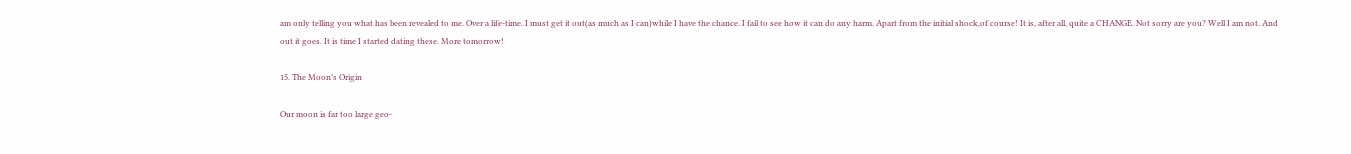am only telling you what has been revealed to me. Over a life-time. I must get it out(as much as I can)while I have the chance. I fail to see how it can do any harm. Apart from the initial shock,of course! It is, after all, quite a CHANGE. Not sorry are you? Well I am not. And out it goes. It is time I started dating these. More tomorrow!

15. The Moon’s Origin

Our moon is far too large geo-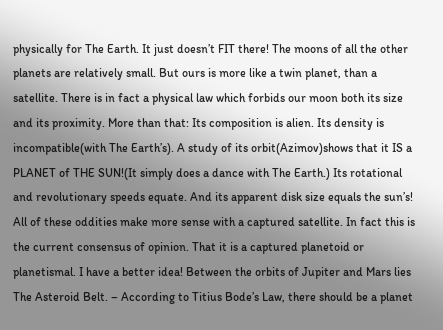physically for The Earth. It just doesn’t FIT there! The moons of all the other planets are relatively small. But ours is more like a twin planet, than a satellite. There is in fact a physical law which forbids our moon both its size and its proximity. More than that: Its composition is alien. Its density is incompatible(with The Earth’s). A study of its orbit(Azimov)shows that it IS a PLANET of THE SUN!(It simply does a dance with The Earth.) Its rotational and revolutionary speeds equate. And its apparent disk size equals the sun’s! All of these oddities make more sense with a captured satellite. In fact this is the current consensus of opinion. That it is a captured planetoid or planetismal. I have a better idea! Between the orbits of Jupiter and Mars lies The Asteroid Belt. – According to Titius Bode’s Law, there should be a planet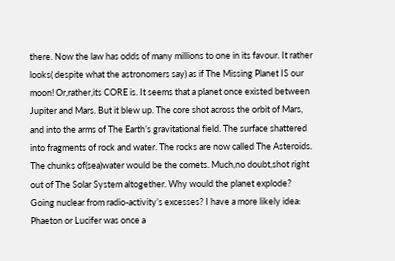there. Now the law has odds of many millions to one in its favour. It rather looks( despite what the astronomers say) as if The Missing Planet IS our moon! Or,rather,its CORE is. It seems that a planet once existed between Jupiter and Mars. But it blew up. The core shot across the orbit of Mars, and into the arms of The Earth’s gravitational field. The surface shattered into fragments of rock and water. The rocks are now called The Asteroids. The chunks of(sea)water would be the comets. Much,no doubt,shot right out of The Solar System altogether. Why would the planet explode? Going nuclear from radio-activity’s excesses? I have a more likely idea: Phaeton or Lucifer was once a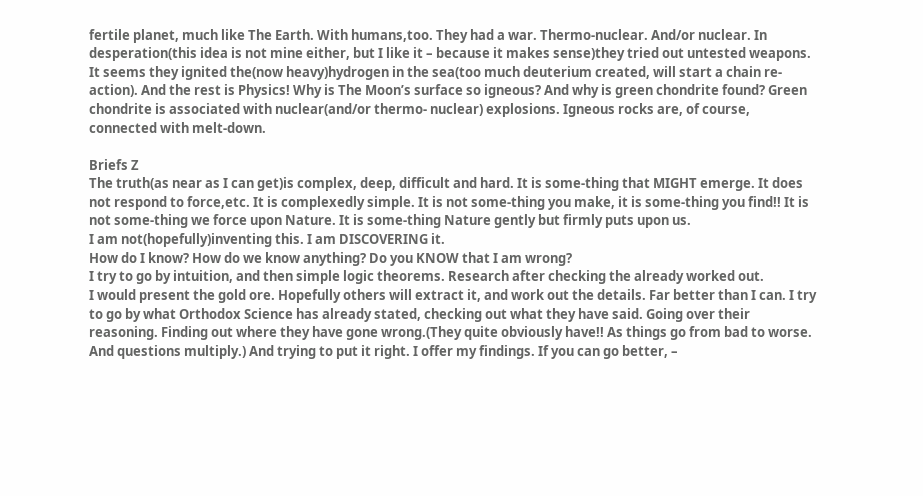fertile planet, much like The Earth. With humans,too. They had a war. Thermo-nuclear. And/or nuclear. In desperation(this idea is not mine either, but I like it – because it makes sense)they tried out untested weapons. It seems they ignited the(now heavy)hydrogen in the sea(too much deuterium created, will start a chain re-action). And the rest is Physics! Why is The Moon’s surface so igneous? And why is green chondrite found? Green chondrite is associated with nuclear(and/or thermo- nuclear) explosions. Igneous rocks are, of course, connected with melt-down.

Briefs Z
The truth(as near as I can get)is complex, deep, difficult and hard. It is some-thing that MIGHT emerge. It does not respond to force,etc. It is complexedly simple. It is not some-thing you make, it is some-thing you find!! It is not some-thing we force upon Nature. It is some-thing Nature gently but firmly puts upon us.
I am not(hopefully)inventing this. I am DISCOVERING it.
How do I know? How do we know anything? Do you KNOW that I am wrong?
I try to go by intuition, and then simple logic theorems. Research after checking the already worked out.
I would present the gold ore. Hopefully others will extract it, and work out the details. Far better than I can. I try to go by what Orthodox Science has already stated, checking out what they have said. Going over their reasoning. Finding out where they have gone wrong.(They quite obviously have!! As things go from bad to worse. And questions multiply.) And trying to put it right. I offer my findings. If you can go better, –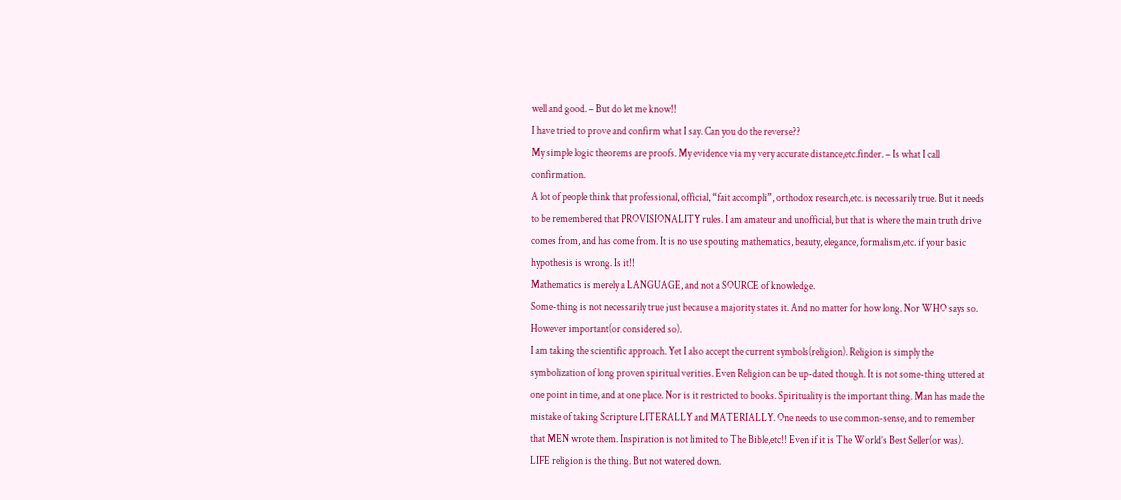well and good. – But do let me know!!
I have tried to prove and confirm what I say. Can you do the reverse??
My simple logic theorems are proofs. My evidence via my very accurate distance,etc.finder. – Is what I call confirmation.
A lot of people think that professional, official, “fait accompli”, orthodox research,etc. is necessarily true. But it needs to be remembered that PROVISIONALITY rules. I am amateur and unofficial, but that is where the main truth drive comes from, and has come from. It is no use spouting mathematics, beauty, elegance, formalism,etc. if your basic hypothesis is wrong. Is it!!
Mathematics is merely a LANGUAGE, and not a SOURCE of knowledge.
Some-thing is not necessarily true just because a majority states it. And no matter for how long. Nor WHO says so. However important(or considered so).
I am taking the scientific approach. Yet I also accept the current symbols(religion). Religion is simply the symbolization of long proven spiritual verities. Even Religion can be up-dated though. It is not some-thing uttered at one point in time, and at one place. Nor is it restricted to books. Spirituality is the important thing. Man has made the mistake of taking Scripture LITERALLY and MATERIALLY. One needs to use common-sense, and to remember that MEN wrote them. Inspiration is not limited to The Bible,etc!! Even if it is The World’s Best Seller(or was).
LIFE religion is the thing. But not watered down.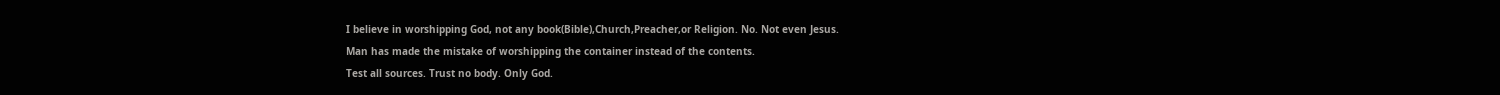I believe in worshipping God, not any book(Bible),Church,Preacher,or Religion. No. Not even Jesus.
Man has made the mistake of worshipping the container instead of the contents.
Test all sources. Trust no body. Only God.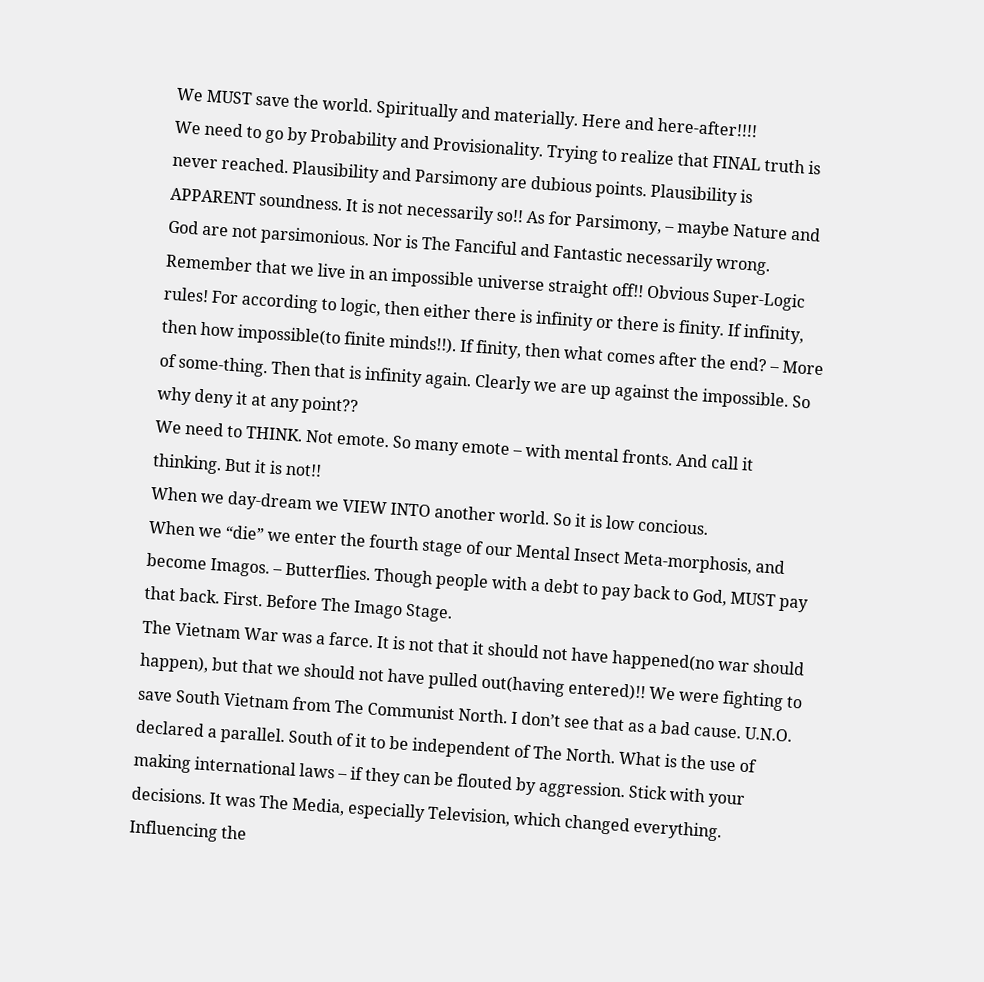We MUST save the world. Spiritually and materially. Here and here-after!!!!
We need to go by Probability and Provisionality. Trying to realize that FINAL truth is never reached. Plausibility and Parsimony are dubious points. Plausibility is APPARENT soundness. It is not necessarily so!! As for Parsimony, – maybe Nature and God are not parsimonious. Nor is The Fanciful and Fantastic necessarily wrong.
Remember that we live in an impossible universe straight off!! Obvious Super-Logic rules! For according to logic, then either there is infinity or there is finity. If infinity, then how impossible(to finite minds!!). If finity, then what comes after the end? – More of some-thing. Then that is infinity again. Clearly we are up against the impossible. So why deny it at any point??
We need to THINK. Not emote. So many emote – with mental fronts. And call it thinking. But it is not!!
When we day-dream we VIEW INTO another world. So it is low concious.
When we “die” we enter the fourth stage of our Mental Insect Meta-morphosis, and become Imagos. – Butterflies. Though people with a debt to pay back to God, MUST pay that back. First. Before The Imago Stage.
The Vietnam War was a farce. It is not that it should not have happened(no war should happen), but that we should not have pulled out(having entered)!! We were fighting to save South Vietnam from The Communist North. I don’t see that as a bad cause. U.N.O. declared a parallel. South of it to be independent of The North. What is the use of making international laws – if they can be flouted by aggression. Stick with your decisions. It was The Media, especially Television, which changed everything. Influencing the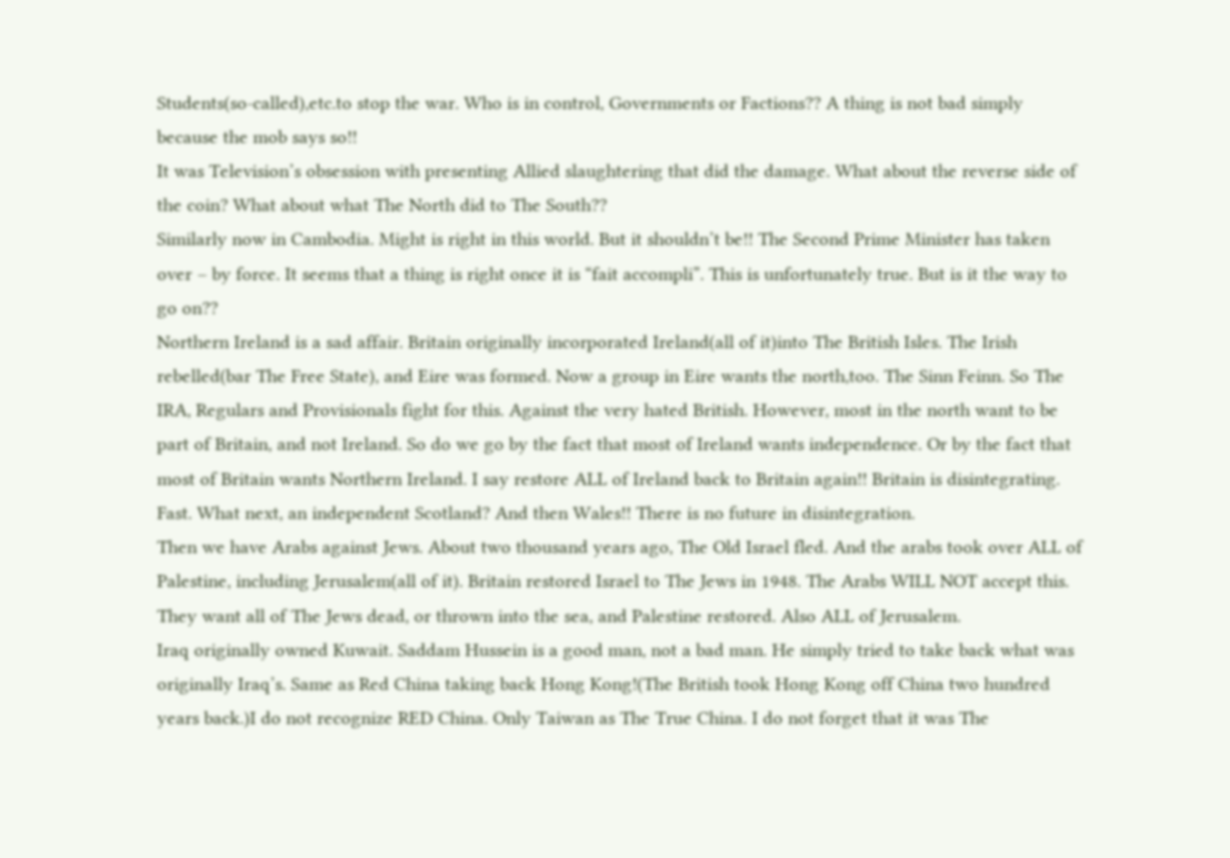Students(so-called),etc.to stop the war. Who is in control, Governments or Factions?? A thing is not bad simply because the mob says so!!
It was Television’s obsession with presenting Allied slaughtering that did the damage. What about the reverse side of the coin? What about what The North did to The South??
Similarly now in Cambodia. Might is right in this world. But it shouldn’t be!! The Second Prime Minister has taken over – by force. It seems that a thing is right once it is “fait accompli”. This is unfortunately true. But is it the way to go on??
Northern Ireland is a sad affair. Britain originally incorporated Ireland(all of it)into The British Isles. The Irish rebelled(bar The Free State), and Eire was formed. Now a group in Eire wants the north,too. The Sinn Feinn. So The IRA, Regulars and Provisionals fight for this. Against the very hated British. However, most in the north want to be part of Britain, and not Ireland. So do we go by the fact that most of Ireland wants independence. Or by the fact that most of Britain wants Northern Ireland. I say restore ALL of Ireland back to Britain again!! Britain is disintegrating. Fast. What next, an independent Scotland? And then Wales!! There is no future in disintegration.
Then we have Arabs against Jews. About two thousand years ago, The Old Israel fled. And the arabs took over ALL of Palestine, including Jerusalem(all of it). Britain restored Israel to The Jews in 1948. The Arabs WILL NOT accept this. They want all of The Jews dead, or thrown into the sea, and Palestine restored. Also ALL of Jerusalem.
Iraq originally owned Kuwait. Saddam Hussein is a good man, not a bad man. He simply tried to take back what was originally Iraq’s. Same as Red China taking back Hong Kong!(The British took Hong Kong off China two hundred years back.)I do not recognize RED China. Only Taiwan as The True China. I do not forget that it was The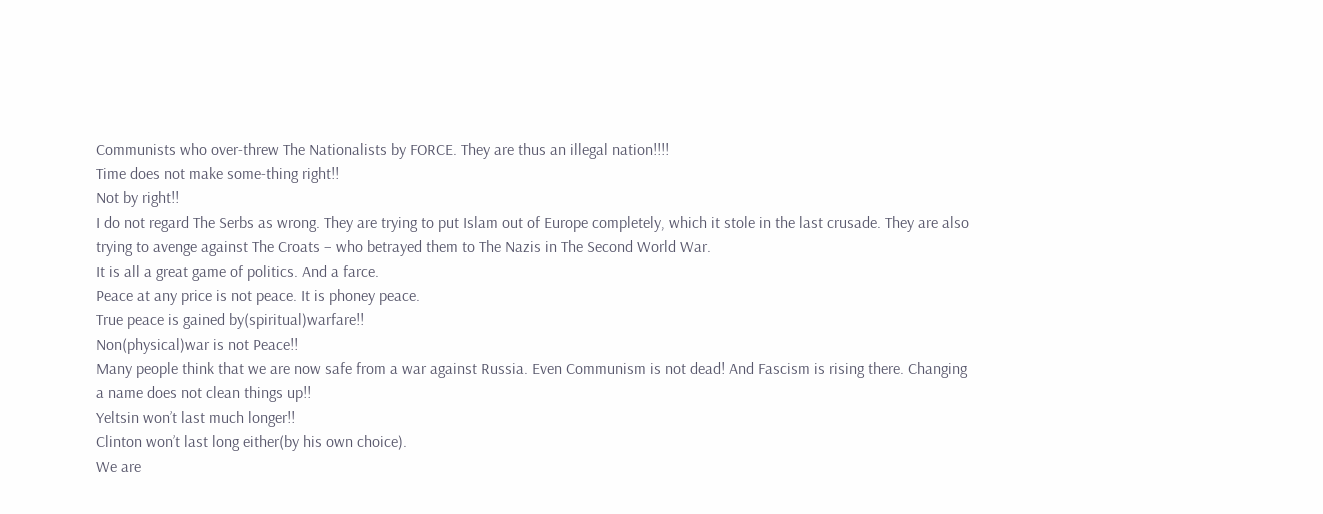Communists who over-threw The Nationalists by FORCE. They are thus an illegal nation!!!!
Time does not make some-thing right!!
Not by right!!
I do not regard The Serbs as wrong. They are trying to put Islam out of Europe completely, which it stole in the last crusade. They are also trying to avenge against The Croats – who betrayed them to The Nazis in The Second World War.
It is all a great game of politics. And a farce.
Peace at any price is not peace. It is phoney peace.
True peace is gained by(spiritual)warfare!!
Non(physical)war is not Peace!!
Many people think that we are now safe from a war against Russia. Even Communism is not dead! And Fascism is rising there. Changing a name does not clean things up!!
Yeltsin won’t last much longer!!
Clinton won’t last long either(by his own choice).
We are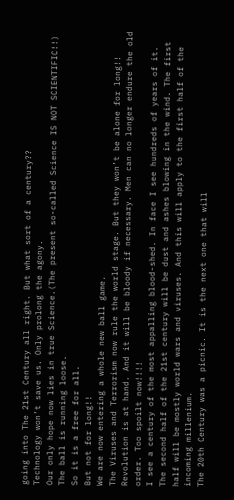going into The 21st Century all right. But what sort of a century??
Technology won’t save us. Only prolong the agony.
Our only hope now lies in true Science.(The present so-called Science IS NOT SCIENTIFIC!!)
The ball is running loose.
So it is a free for all.
But not for long!!
We are now entering a whole new ball game.
The Viruses and Terrorism now rule the world stage. But they won’t be alone for long!!
Revolution is at hand. And it will be bloody if necessary. Men can no longer endure the old order. Too spoilt now!!!!
I see a century of the most appalling blood-shed. In face I see hundreds of years of it.
The second half of the 21st century will be dust and ashes blowing in the wind. The first half will be mostly world wars and viruses. And this will apply to the first half of the incoming millenium.
The 20th Century was a picnic. It is the next one that will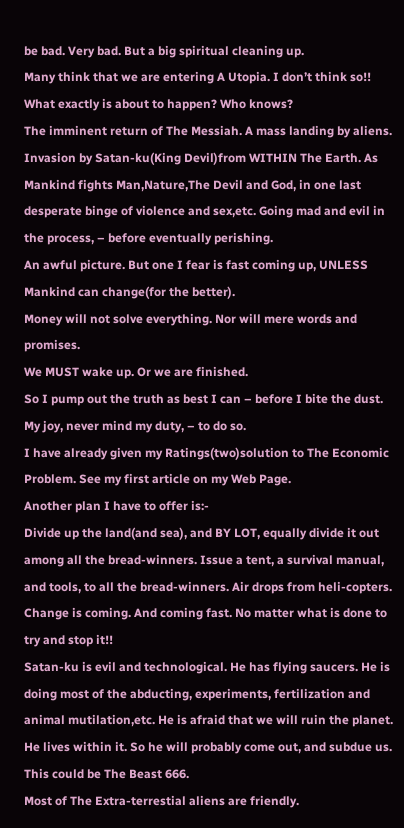be bad. Very bad. But a big spiritual cleaning up.
Many think that we are entering A Utopia. I don’t think so!!
What exactly is about to happen? Who knows?
The imminent return of The Messiah. A mass landing by aliens. Invasion by Satan-ku(King Devil)from WITHIN The Earth. As Mankind fights Man,Nature,The Devil and God, in one last desperate binge of violence and sex,etc. Going mad and evil in the process, – before eventually perishing.
An awful picture. But one I fear is fast coming up, UNLESS Mankind can change(for the better).
Money will not solve everything. Nor will mere words and promises.
We MUST wake up. Or we are finished.
So I pump out the truth as best I can – before I bite the dust.
My joy, never mind my duty, – to do so.
I have already given my Ratings(two)solution to The Economic Problem. See my first article on my Web Page.
Another plan I have to offer is:-
Divide up the land(and sea), and BY LOT, equally divide it out among all the bread-winners. Issue a tent, a survival manual, and tools, to all the bread-winners. Air drops from heli-copters.
Change is coming. And coming fast. No matter what is done to try and stop it!!
Satan-ku is evil and technological. He has flying saucers. He is doing most of the abducting, experiments, fertilization and animal mutilation,etc. He is afraid that we will ruin the planet. He lives within it. So he will probably come out, and subdue us. This could be The Beast 666.
Most of The Extra-terrestial aliens are friendly.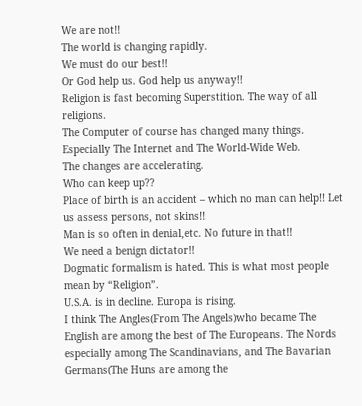We are not!!
The world is changing rapidly.
We must do our best!!
Or God help us. God help us anyway!!
Religion is fast becoming Superstition. The way of all religions.
The Computer of course has changed many things. Especially The Internet and The World-Wide Web.
The changes are accelerating.
Who can keep up??
Place of birth is an accident – which no man can help!! Let us assess persons, not skins!!
Man is so often in denial,etc. No future in that!!
We need a benign dictator!!
Dogmatic formalism is hated. This is what most people mean by “Religion”.
U.S.A. is in decline. Europa is rising.
I think The Angles(From The Angels)who became The English are among the best of The Europeans. The Nords especially among The Scandinavians, and The Bavarian Germans(The Huns are among the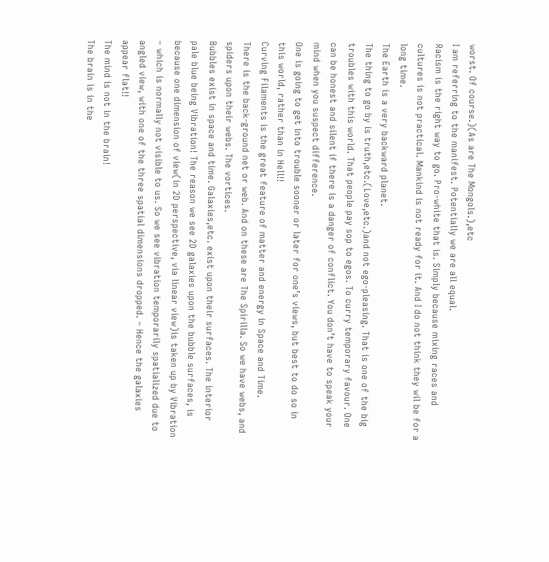worst. Of course.)(As are The Mongols.),etc
I am referring to the manifest. Potentially we are all equal.
Racism is the right way to go. Pro-white that is. Simply because mixing races and cultures is not practical. Mankind is not ready for it. And I do not think they wil be for a long time.
The Earth is a very backward planet.
The thing to go by is truth,etc.(Love,etc.)and not ego-pleasing. That is one of the big troubles with this world. That people pay sop to egos. To curry temporary favour. One can be honest and silent if there is a danger of conflict. You don’t have to speak your mind when you suspect difference.
One is going to get into trouble sooner or later for one’s views, but best to do so in this world, rather than in Hell!!
Curving Filaments is the great feature of matter and energy in Space and Time.
There is the back-ground net or web. And on these are The Spirilla. So we have webs, and spiders upon their webs. The vortices.
Bubbles exist in space and time. Galaxies,etc. exist upon their surfaces. The interior pale blue being Vibration! The reason we see 2D galaxies upon the bubble surfaces, is because one dimension of view(in 2D perspective, via linear view)is taken up by Vibration – which is normally not visible to us. So we see vibration temporarily spatialized due to angled view, with one of the three spatial dimensions dropped. – Hence the galaxies appear flat!!
The mind is not in the brain!
The brain is in the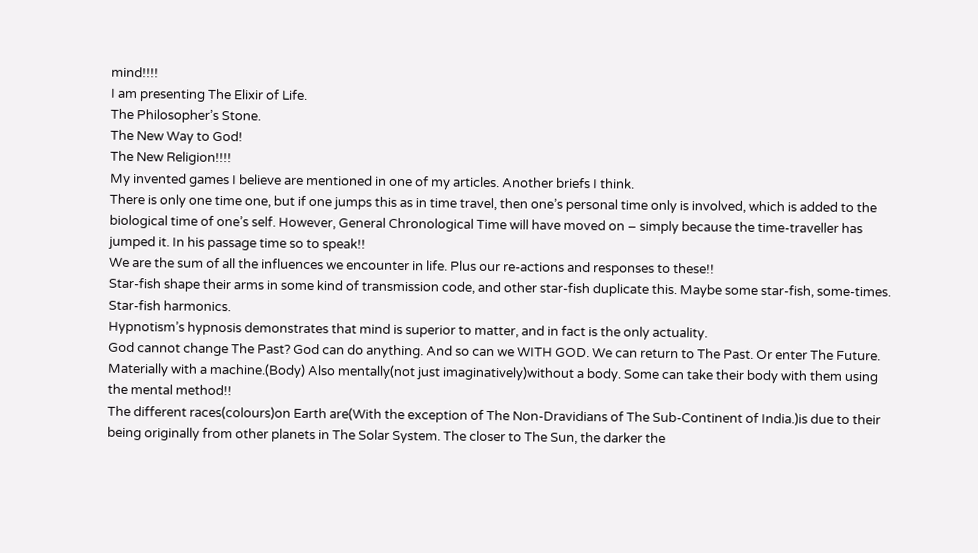mind!!!!
I am presenting The Elixir of Life.
The Philosopher’s Stone.
The New Way to God!
The New Religion!!!!
My invented games I believe are mentioned in one of my articles. Another briefs I think.
There is only one time one, but if one jumps this as in time travel, then one’s personal time only is involved, which is added to the biological time of one’s self. However, General Chronological Time will have moved on – simply because the time-traveller has jumped it. In his passage time so to speak!!
We are the sum of all the influences we encounter in life. Plus our re-actions and responses to these!!
Star-fish shape their arms in some kind of transmission code, and other star-fish duplicate this. Maybe some star-fish, some-times. Star-fish harmonics.
Hypnotism’s hypnosis demonstrates that mind is superior to matter, and in fact is the only actuality.
God cannot change The Past? God can do anything. And so can we WITH GOD. We can return to The Past. Or enter The Future. Materially with a machine.(Body) Also mentally(not just imaginatively)without a body. Some can take their body with them using the mental method!!
The different races(colours)on Earth are(With the exception of The Non-Dravidians of The Sub-Continent of India.)is due to their being originally from other planets in The Solar System. The closer to The Sun, the darker the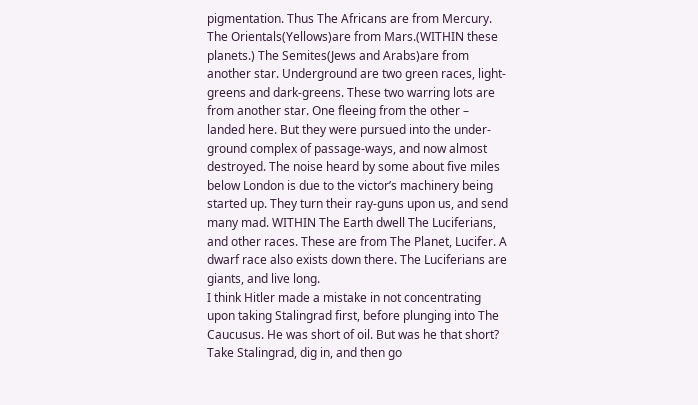pigmentation. Thus The Africans are from Mercury. The Orientals(Yellows)are from Mars.(WITHIN these planets.) The Semites(Jews and Arabs)are from another star. Underground are two green races, light-greens and dark-greens. These two warring lots are from another star. One fleeing from the other – landed here. But they were pursued into the under-ground complex of passage-ways, and now almost destroyed. The noise heard by some about five miles below London is due to the victor’s machinery being started up. They turn their ray-guns upon us, and send many mad. WITHIN The Earth dwell The Luciferians, and other races. These are from The Planet, Lucifer. A dwarf race also exists down there. The Luciferians are giants, and live long.
I think Hitler made a mistake in not concentrating upon taking Stalingrad first, before plunging into The Caucusus. He was short of oil. But was he that short? Take Stalingrad, dig in, and then go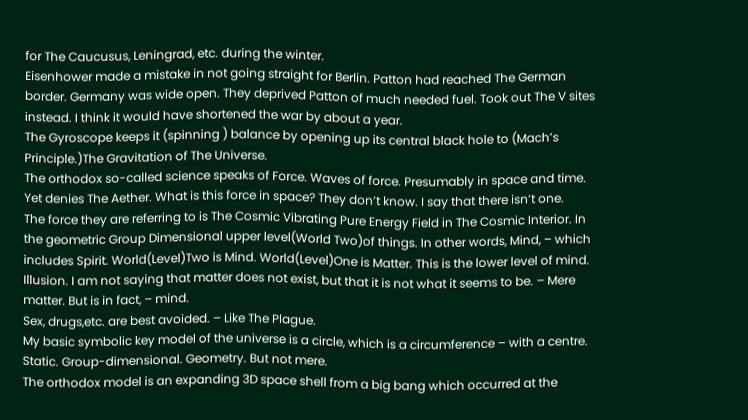for The Caucusus, Leningrad, etc. during the winter.
Eisenhower made a mistake in not going straight for Berlin. Patton had reached The German border. Germany was wide open. They deprived Patton of much needed fuel. Took out The V sites instead. I think it would have shortened the war by about a year.
The Gyroscope keeps it (spinning ) balance by opening up its central black hole to (Mach’s Principle.)The Gravitation of The Universe.
The orthodox so-called science speaks of Force. Waves of force. Presumably in space and time. Yet denies The Aether. What is this force in space? They don’t know. I say that there isn’t one.
The force they are referring to is The Cosmic Vibrating Pure Energy Field in The Cosmic Interior. In the geometric Group Dimensional upper level(World Two)of things. In other words, Mind, – which includes Spirit. World(Level)Two is Mind. World(Level)One is Matter. This is the lower level of mind. Illusion. I am not saying that matter does not exist, but that it is not what it seems to be. – Mere matter. But is in fact, – mind.
Sex, drugs,etc. are best avoided. – Like The Plague.
My basic symbolic key model of the universe is a circle, which is a circumference – with a centre. Static. Group-dimensional. Geometry. But not mere.
The orthodox model is an expanding 3D space shell from a big bang which occurred at the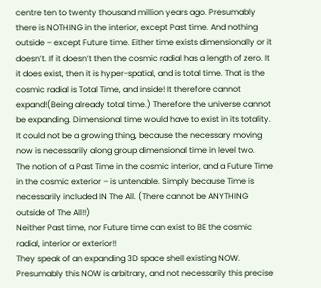centre ten to twenty thousand million years ago. Presumably there is NOTHING in the interior, except Past time. And nothing outside – except Future time. Either time exists dimensionally or it doesn’t. If it doesn’t then the cosmic radial has a length of zero. It it does exist, then it is hyper-spatial, and is total time. That is the cosmic radial is Total Time, and inside! It therefore cannot expand!(Being already total time.) Therefore the universe cannot be expanding. Dimensional time would have to exist in its totality. It could not be a growing thing, because the necessary moving now is necessarily along group dimensional time in level two.
The notion of a Past Time in the cosmic interior, and a Future Time in the cosmic exterior – is untenable. Simply because Time is necessarily included IN The All. (There cannot be ANYTHING outside of The All!!)
Neither Past time, nor Future time can exist to BE the cosmic radial, interior or exterior!!
They speak of an expanding 3D space shell existing NOW. Presumably this NOW is arbitrary, and not necessarily this precise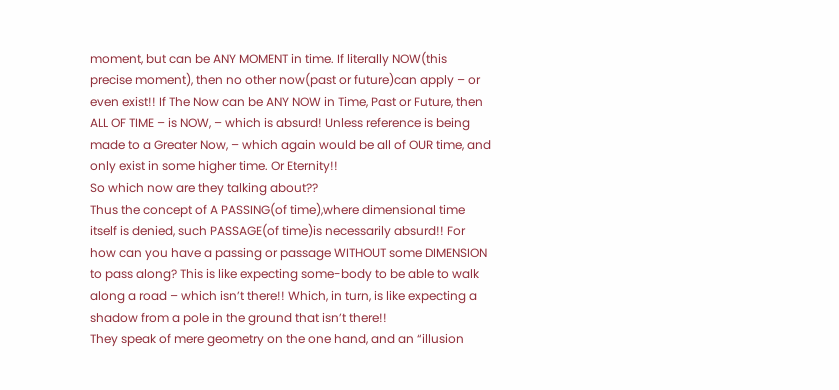moment, but can be ANY MOMENT in time. If literally NOW(this precise moment), then no other now(past or future)can apply – or even exist!! If The Now can be ANY NOW in Time, Past or Future, then ALL OF TIME – is NOW, – which is absurd! Unless reference is being made to a Greater Now, – which again would be all of OUR time, and only exist in some higher time. Or Eternity!!
So which now are they talking about??
Thus the concept of A PASSING(of time),where dimensional time itself is denied, such PASSAGE(of time)is necessarily absurd!! For how can you have a passing or passage WITHOUT some DIMENSION to pass along? This is like expecting some-body to be able to walk along a road – which isn’t there!! Which, in turn, is like expecting a shadow from a pole in the ground that isn’t there!!
They speak of mere geometry on the one hand, and an “illusion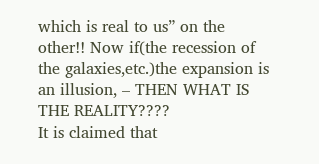which is real to us” on the other!! Now if(the recession of the galaxies,etc.)the expansion is an illusion, – THEN WHAT IS THE REALITY????
It is claimed that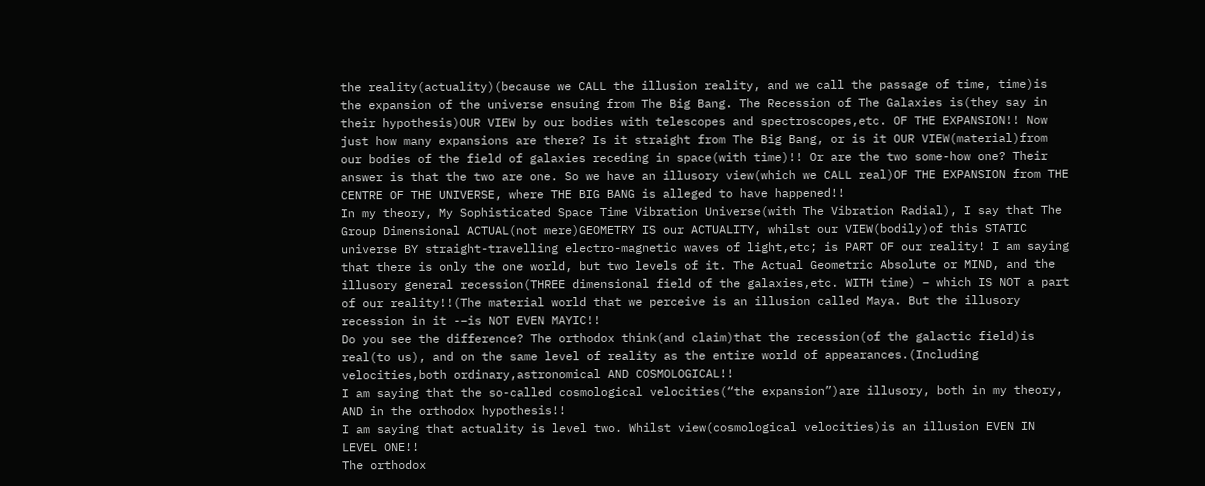the reality(actuality)(because we CALL the illusion reality, and we call the passage of time, time)is the expansion of the universe ensuing from The Big Bang. The Recession of The Galaxies is(they say in their hypothesis)OUR VIEW by our bodies with telescopes and spectroscopes,etc. OF THE EXPANSION!! Now just how many expansions are there? Is it straight from The Big Bang, or is it OUR VIEW(material)from our bodies of the field of galaxies receding in space(with time)!! Or are the two some-how one? Their answer is that the two are one. So we have an illusory view(which we CALL real)OF THE EXPANSION from THE CENTRE OF THE UNIVERSE, where THE BIG BANG is alleged to have happened!!
In my theory, My Sophisticated Space Time Vibration Universe(with The Vibration Radial), I say that The Group Dimensional ACTUAL(not mere)GEOMETRY IS our ACTUALITY, whilst our VIEW(bodily)of this STATIC universe BY straight-travelling electro-magnetic waves of light,etc; is PART OF our reality! I am saying that there is only the one world, but two levels of it. The Actual Geometric Absolute or MIND, and the illusory general recession(THREE dimensional field of the galaxies,etc. WITH time) – which IS NOT a part of our reality!!(The material world that we perceive is an illusion called Maya. But the illusory recession in it -–is NOT EVEN MAYIC!!
Do you see the difference? The orthodox think(and claim)that the recession(of the galactic field)is real(to us), and on the same level of reality as the entire world of appearances.(Including velocities,both ordinary,astronomical AND COSMOLOGICAL!!
I am saying that the so-called cosmological velocities(“the expansion”)are illusory, both in my theory, AND in the orthodox hypothesis!!
I am saying that actuality is level two. Whilst view(cosmological velocities)is an illusion EVEN IN LEVEL ONE!!
The orthodox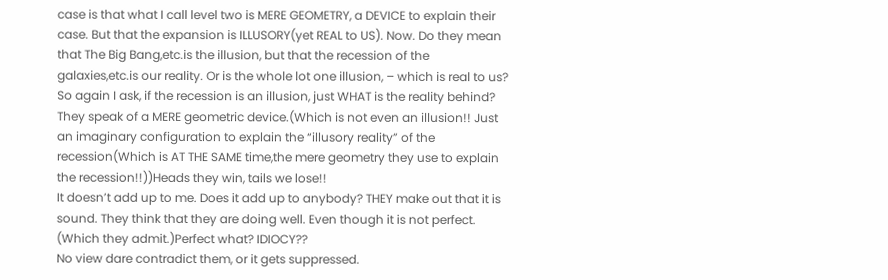case is that what I call level two is MERE GEOMETRY, a DEVICE to explain their case. But that the expansion is ILLUSORY(yet REAL to US). Now. Do they mean that The Big Bang,etc.is the illusion, but that the recession of the galaxies,etc.is our reality. Or is the whole lot one illusion, – which is real to us? So again I ask, if the recession is an illusion, just WHAT is the reality behind?
They speak of a MERE geometric device.(Which is not even an illusion!! Just an imaginary configuration to explain the “illusory reality” of the recession(Which is AT THE SAME time,the mere geometry they use to explain the recession!!))Heads they win, tails we lose!!
It doesn’t add up to me. Does it add up to anybody? THEY make out that it is sound. They think that they are doing well. Even though it is not perfect. (Which they admit.)Perfect what? IDIOCY??
No view dare contradict them, or it gets suppressed.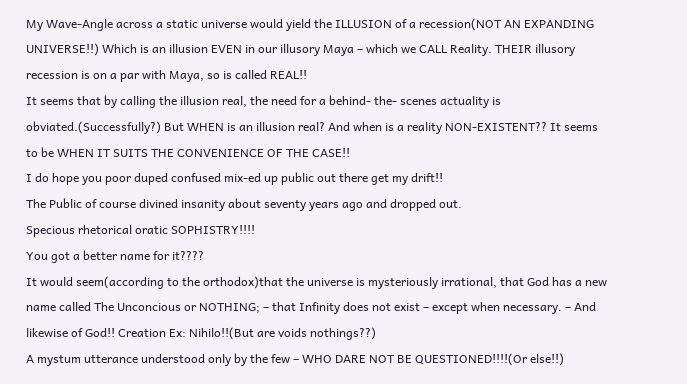My Wave-Angle across a static universe would yield the ILLUSION of a recession(NOT AN EXPANDING UNIVERSE!!) Which is an illusion EVEN in our illusory Maya – which we CALL Reality. THEIR illusory recession is on a par with Maya, so is called REAL!!
It seems that by calling the illusion real, the need for a behind- the- scenes actuality is obviated.(Successfully?) But WHEN is an illusion real? And when is a reality NON-EXISTENT?? It seems to be WHEN IT SUITS THE CONVENIENCE OF THE CASE!!
I do hope you poor duped confused mix-ed up public out there get my drift!!
The Public of course divined insanity about seventy years ago and dropped out.
Specious rhetorical oratic SOPHISTRY!!!!
You got a better name for it????
It would seem(according to the orthodox)that the universe is mysteriously irrational, that God has a new name called The Unconcious or NOTHING; – that Infinity does not exist – except when necessary. – And likewise of God!! Creation Ex: Nihilo!!(But are voids nothings??)
A mystum utterance understood only by the few – WHO DARE NOT BE QUESTIONED!!!!(Or else!!)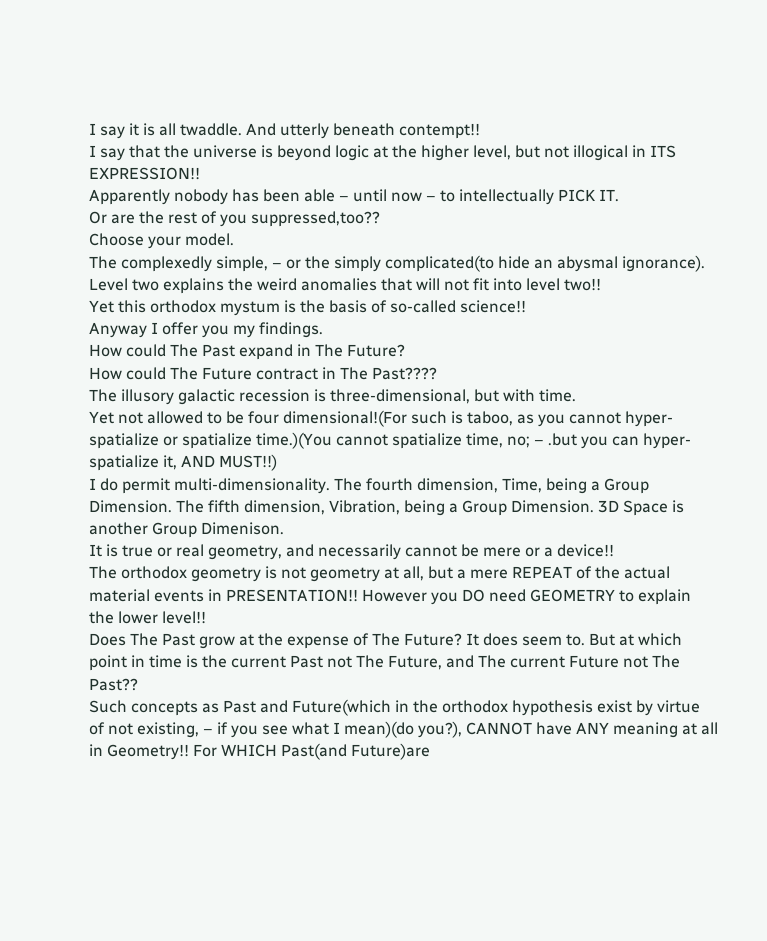I say it is all twaddle. And utterly beneath contempt!!
I say that the universe is beyond logic at the higher level, but not illogical in ITS EXPRESSION!!
Apparently nobody has been able – until now – to intellectually PICK IT.
Or are the rest of you suppressed,too??
Choose your model.
The complexedly simple, – or the simply complicated(to hide an abysmal ignorance).
Level two explains the weird anomalies that will not fit into level two!!
Yet this orthodox mystum is the basis of so-called science!!
Anyway I offer you my findings.
How could The Past expand in The Future?
How could The Future contract in The Past????
The illusory galactic recession is three-dimensional, but with time.
Yet not allowed to be four dimensional!(For such is taboo, as you cannot hyper-spatialize or spatialize time.)(You cannot spatialize time, no; – .but you can hyper-spatialize it, AND MUST!!)
I do permit multi-dimensionality. The fourth dimension, Time, being a Group Dimension. The fifth dimension, Vibration, being a Group Dimension. 3D Space is another Group Dimenison.
It is true or real geometry, and necessarily cannot be mere or a device!!
The orthodox geometry is not geometry at all, but a mere REPEAT of the actual material events in PRESENTATION!! However you DO need GEOMETRY to explain the lower level!!
Does The Past grow at the expense of The Future? It does seem to. But at which point in time is the current Past not The Future, and The current Future not The Past??
Such concepts as Past and Future(which in the orthodox hypothesis exist by virtue of not existing, – if you see what I mean)(do you?), CANNOT have ANY meaning at all in Geometry!! For WHICH Past(and Future)are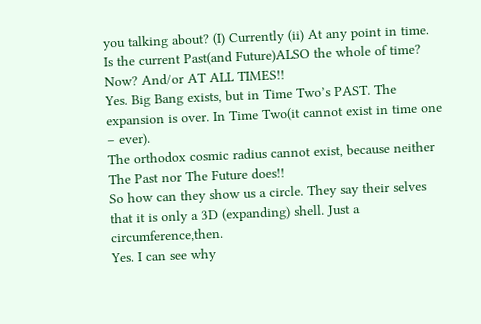you talking about? (I) Currently (ii) At any point in time.
Is the current Past(and Future)ALSO the whole of time? Now? And/or AT ALL TIMES!!
Yes. Big Bang exists, but in Time Two’s PAST. The expansion is over. In Time Two(it cannot exist in time one – ever).
The orthodox cosmic radius cannot exist, because neither The Past nor The Future does!!
So how can they show us a circle. They say their selves that it is only a 3D (expanding) shell. Just a circumference,then.
Yes. I can see why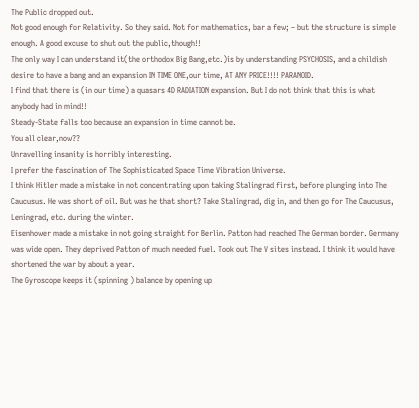The Public dropped out.
Not good enough for Relativity. So they said. Not for mathematics, bar a few; – but the structure is simple enough. A good excuse to shut out the public,though!!
The only way I can understand it(the orthodox Big Bang,etc.)is by understanding PSYCHOSIS, and a childish desire to have a bang and an expansion IN TIME ONE,our time, AT ANY PRICE!!!! PARANOID.
I find that there is (in our time) a quasars 4D RADIATION expansion. But I do not think that this is what anybody had in mind!!
Steady-State falls too because an expansion in time cannot be.
You all clear,now??
Unravelling insanity is horribly interesting.
I prefer the fascination of The Sophisticated Space Time Vibration Universe.
I think Hitler made a mistake in not concentrating upon taking Stalingrad first, before plunging into The Caucusus. He was short of oil. But was he that short? Take Stalingrad, dig in, and then go for The Caucusus, Leningrad, etc. during the winter.
Eisenhower made a mistake in not going straight for Berlin. Patton had reached The German border. Germany was wide open. They deprived Patton of much needed fuel. Took out The V sites instead. I think it would have shortened the war by about a year.
The Gyroscope keeps it (spinning ) balance by opening up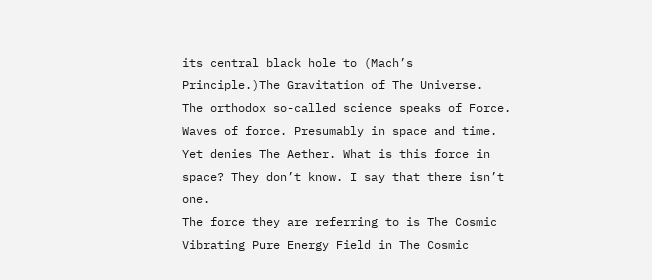its central black hole to (Mach’s Principle.)The Gravitation of The Universe.
The orthodox so-called science speaks of Force. Waves of force. Presumably in space and time. Yet denies The Aether. What is this force in space? They don’t know. I say that there isn’t one.
The force they are referring to is The Cosmic Vibrating Pure Energy Field in The Cosmic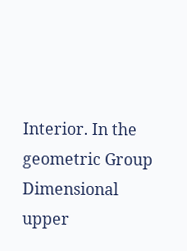Interior. In the geometric Group Dimensional upper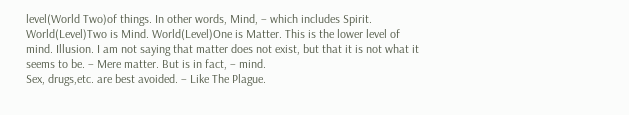level(World Two)of things. In other words, Mind, – which includes Spirit. World(Level)Two is Mind. World(Level)One is Matter. This is the lower level of mind. Illusion. I am not saying that matter does not exist, but that it is not what it seems to be. – Mere matter. But is in fact, – mind.
Sex, drugs,etc. are best avoided. – Like The Plague.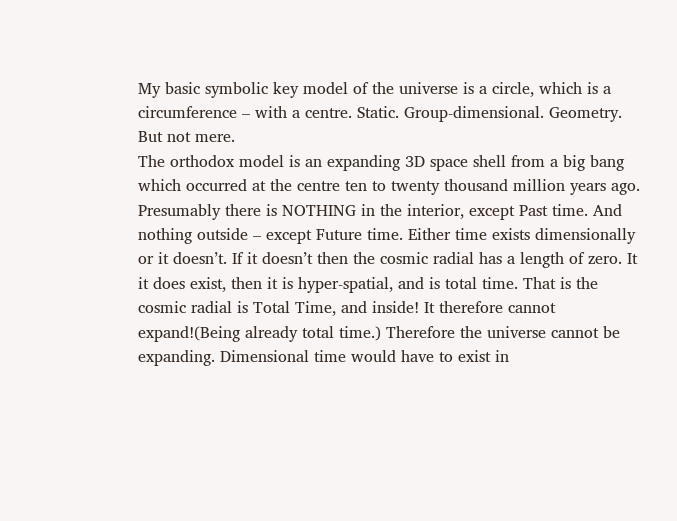My basic symbolic key model of the universe is a circle, which is a circumference – with a centre. Static. Group-dimensional. Geometry. But not mere.
The orthodox model is an expanding 3D space shell from a big bang which occurred at the centre ten to twenty thousand million years ago. Presumably there is NOTHING in the interior, except Past time. And nothing outside – except Future time. Either time exists dimensionally or it doesn’t. If it doesn’t then the cosmic radial has a length of zero. It it does exist, then it is hyper-spatial, and is total time. That is the cosmic radial is Total Time, and inside! It therefore cannot expand!(Being already total time.) Therefore the universe cannot be expanding. Dimensional time would have to exist in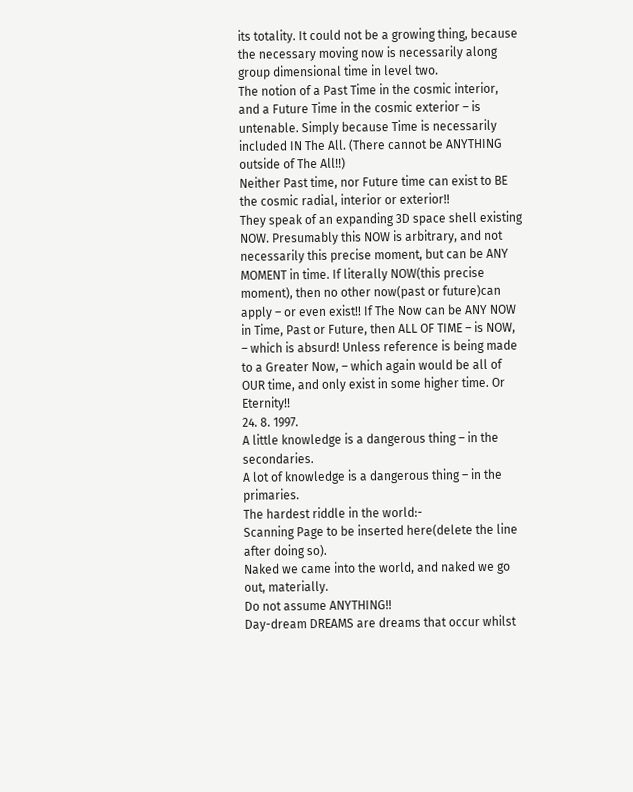its totality. It could not be a growing thing, because the necessary moving now is necessarily along group dimensional time in level two.
The notion of a Past Time in the cosmic interior, and a Future Time in the cosmic exterior – is untenable. Simply because Time is necessarily included IN The All. (There cannot be ANYTHING outside of The All!!)
Neither Past time, nor Future time can exist to BE the cosmic radial, interior or exterior!!
They speak of an expanding 3D space shell existing NOW. Presumably this NOW is arbitrary, and not necessarily this precise moment, but can be ANY MOMENT in time. If literally NOW(this precise moment), then no other now(past or future)can apply – or even exist!! If The Now can be ANY NOW in Time, Past or Future, then ALL OF TIME – is NOW, – which is absurd! Unless reference is being made to a Greater Now, – which again would be all of OUR time, and only exist in some higher time. Or Eternity!!
24. 8. 1997.
A little knowledge is a dangerous thing – in the secondaries.
A lot of knowledge is a dangerous thing – in the primaries.
The hardest riddle in the world:-
Scanning Page to be inserted here(delete the line after doing so).
Naked we came into the world, and naked we go out, materially.
Do not assume ANYTHING!!
Day-dream DREAMS are dreams that occur whilst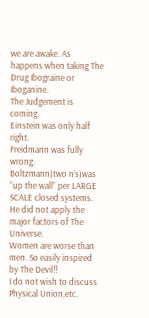we are awake. As happens when taking The Drug Ibograine or Iboganine.
The Judgement is coming.
Einstein was only half right.
Freidmann was fully wrong.
Boltzmann(two n’s)was “up the wall” per LARGE SCALE closed systems. He did not apply the major factors of The Universe.
Women are worse than men. So easily inspired by The Devil!!
I do not wish to discuss Physical Union,etc.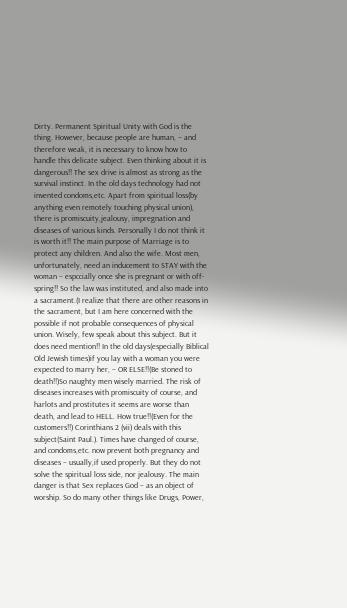Dirty. Permanent Spiritual Unity with God is the thing. However, because people are human, – and therefore weak, it is necessary to know how to handle this delicate subject. Even thinking about it is dangerous!! The sex drive is almost as strong as the survival instinct. In the old days technology had not invented condoms,etc. Apart from spiritual loss(by anything even remotely touching physical union), there is promiscuity,jealousy, impregnation and diseases of various kinds. Personally I do not think it is worth it!! The main purpose of Marriage is to protect any children. And also the wife. Most men, unfortunately, need an inducement to STAY with the woman – espccially once she is pregnant or with off-spring!! So the law was instituted, and also made into a sacrament.(I realize that there are other reasons in the sacrament, but I am here concerned with the possible if not probable consequences of physical union. Wisely, few speak about this subject. But it does need mention!! In the old days(especially Biblical Old Jewish times)if you lay with a woman you were expected to marry her, – OR ELSE!!(Be stoned to death!!)So naughty men wisely married. The risk of diseases increases with promiscuity of course, and harlots and prostitutes it seems are worse than death, and lead to HELL. How true!!(Even for the customers!!) Corinthians 2 (vii) deals with this subject(Saint Paul.). Times have changed of course, and condoms,etc. now prevent both pregnancy and diseases – usually,if used properly. But they do not solve the spiritual loss side, nor jealousy. The main danger is that Sex replaces God – as an object of worship. So do many other things like Drugs, Power,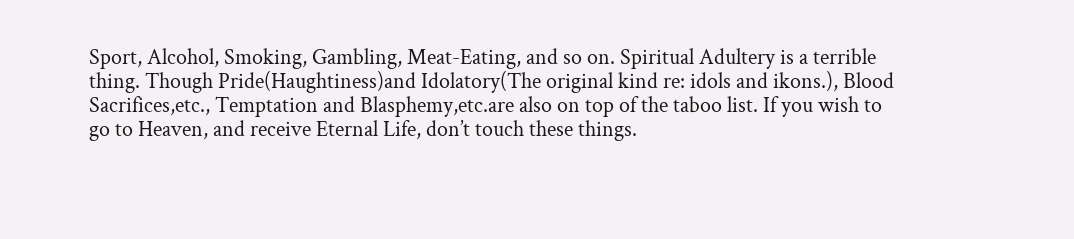Sport, Alcohol, Smoking, Gambling, Meat-Eating, and so on. Spiritual Adultery is a terrible thing. Though Pride(Haughtiness)and Idolatory(The original kind re: idols and ikons.), Blood Sacrifices,etc., Temptation and Blasphemy,etc.are also on top of the taboo list. If you wish to go to Heaven, and receive Eternal Life, don’t touch these things.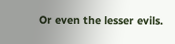Or even the lesser evils.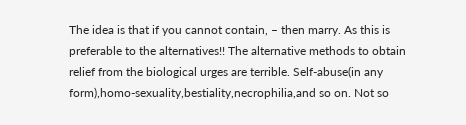The idea is that if you cannot contain, – then marry. As this is preferable to the alternatives!! The alternative methods to obtain relief from the biological urges are terrible. Self-abuse(in any form),homo-sexuality,bestiality,necrophilia,and so on. Not so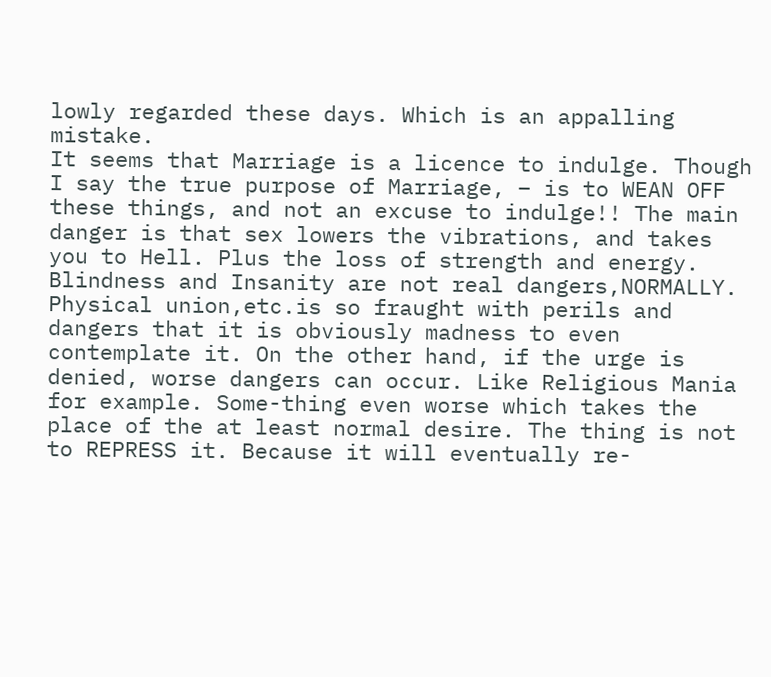lowly regarded these days. Which is an appalling mistake.
It seems that Marriage is a licence to indulge. Though I say the true purpose of Marriage, – is to WEAN OFF these things, and not an excuse to indulge!! The main danger is that sex lowers the vibrations, and takes you to Hell. Plus the loss of strength and energy. Blindness and Insanity are not real dangers,NORMALLY. Physical union,etc.is so fraught with perils and dangers that it is obviously madness to even contemplate it. On the other hand, if the urge is denied, worse dangers can occur. Like Religious Mania for example. Some-thing even worse which takes the place of the at least normal desire. The thing is not to REPRESS it. Because it will eventually re-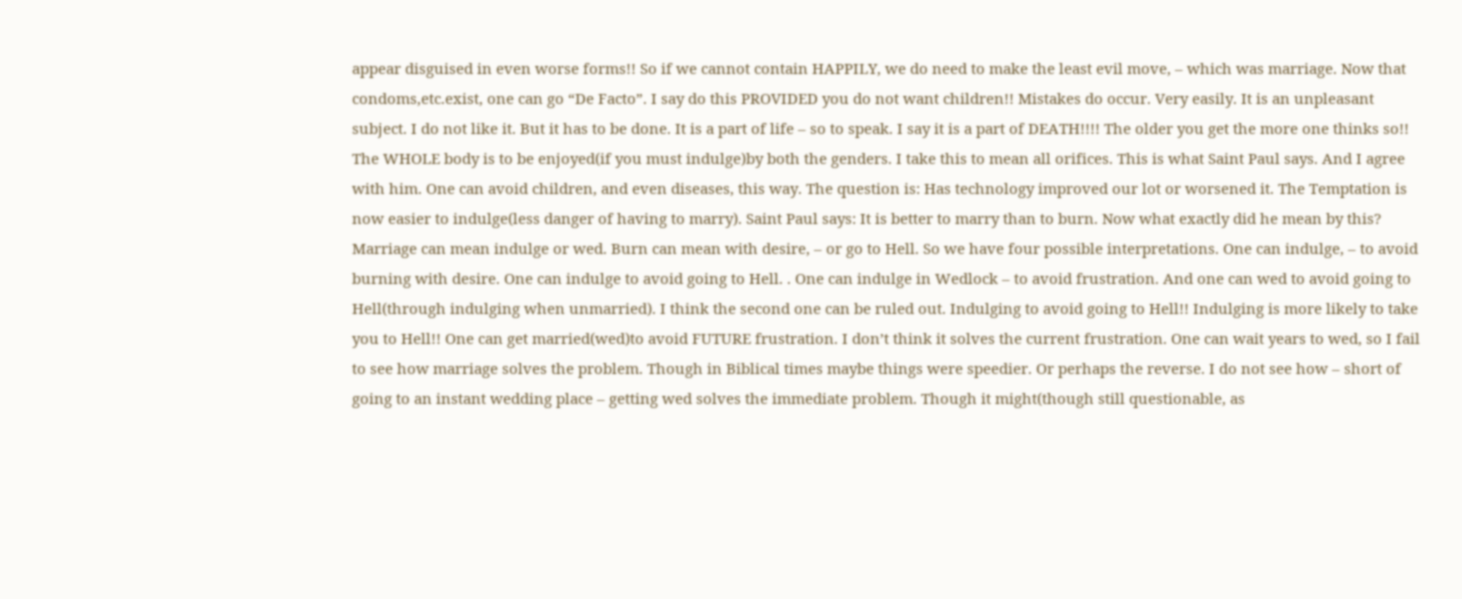appear disguised in even worse forms!! So if we cannot contain HAPPILY, we do need to make the least evil move, – which was marriage. Now that condoms,etc.exist, one can go “De Facto”. I say do this PROVIDED you do not want children!! Mistakes do occur. Very easily. It is an unpleasant subject. I do not like it. But it has to be done. It is a part of life – so to speak. I say it is a part of DEATH!!!! The older you get the more one thinks so!! The WHOLE body is to be enjoyed(if you must indulge)by both the genders. I take this to mean all orifices. This is what Saint Paul says. And I agree with him. One can avoid children, and even diseases, this way. The question is: Has technology improved our lot or worsened it. The Temptation is now easier to indulge(less danger of having to marry). Saint Paul says: It is better to marry than to burn. Now what exactly did he mean by this? Marriage can mean indulge or wed. Burn can mean with desire, – or go to Hell. So we have four possible interpretations. One can indulge, – to avoid burning with desire. One can indulge to avoid going to Hell. . One can indulge in Wedlock – to avoid frustration. And one can wed to avoid going to Hell(through indulging when unmarried). I think the second one can be ruled out. Indulging to avoid going to Hell!! Indulging is more likely to take you to Hell!! One can get married(wed)to avoid FUTURE frustration. I don’t think it solves the current frustration. One can wait years to wed, so I fail to see how marriage solves the problem. Though in Biblical times maybe things were speedier. Or perhaps the reverse. I do not see how – short of going to an instant wedding place – getting wed solves the immediate problem. Though it might(though still questionable, as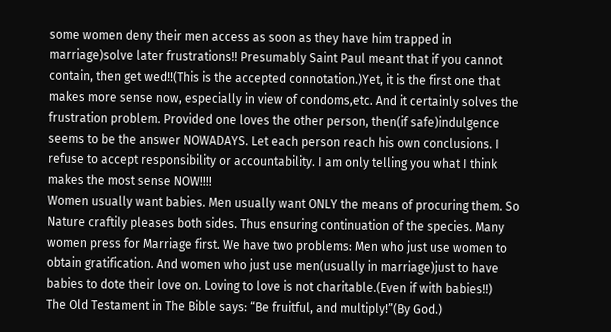some women deny their men access as soon as they have him trapped in marriage)solve later frustrations!! Presumably Saint Paul meant that if you cannot contain, then get wed!!(This is the accepted connotation.)Yet, it is the first one that makes more sense now, especially in view of condoms,etc. And it certainly solves the frustration problem. Provided one loves the other person, then(if safe)indulgence seems to be the answer NOWADAYS. Let each person reach his own conclusions. I refuse to accept responsibility or accountability. I am only telling you what I think makes the most sense NOW!!!!
Women usually want babies. Men usually want ONLY the means of procuring them. So Nature craftily pleases both sides. Thus ensuring continuation of the species. Many women press for Marriage first. We have two problems: Men who just use women to obtain gratification. And women who just use men(usually in marriage)just to have babies to dote their love on. Loving to love is not charitable.(Even if with babies!!)
The Old Testament in The Bible says: “Be fruitful, and multiply!”(By God.)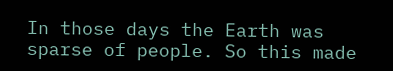In those days the Earth was sparse of people. So this made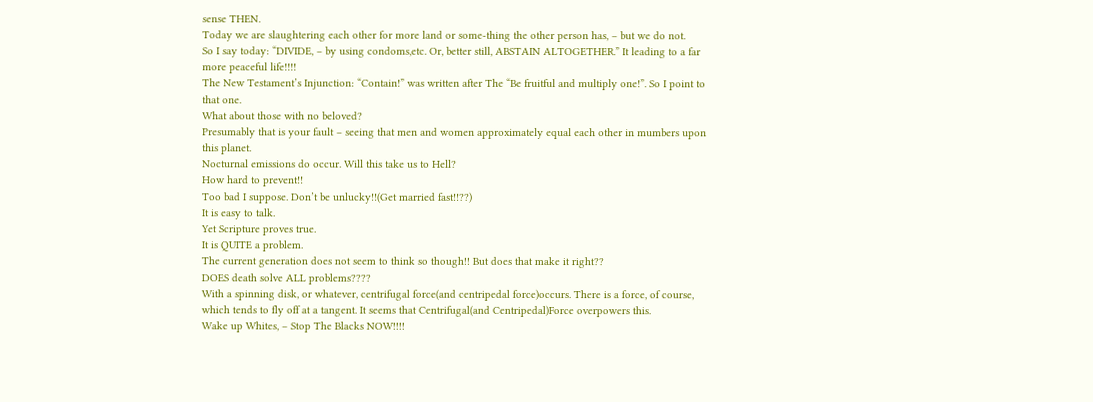sense THEN.
Today we are slaughtering each other for more land or some-thing the other person has, – but we do not.
So I say today: “DIVIDE, – by using condoms,etc. Or, better still, ABSTAIN ALTOGETHER.” It leading to a far more peaceful life!!!!
The New Testament’s Injunction: “Contain!” was written after The “Be fruitful and multiply one!”. So I point to that one.
What about those with no beloved?
Presumably that is your fault – seeing that men and women approximately equal each other in mumbers upon this planet.
Nocturnal emissions do occur. Will this take us to Hell?
How hard to prevent!!
Too bad I suppose. Don’t be unlucky!!(Get married fast!!??)
It is easy to talk.
Yet Scripture proves true.
It is QUITE a problem.
The current generation does not seem to think so though!! But does that make it right??
DOES death solve ALL problems????
With a spinning disk, or whatever, centrifugal force(and centripedal force)occurs. There is a force, of course, which tends to fly off at a tangent. It seems that Centrifugal(and Centripedal)Force overpowers this.
Wake up Whites, – Stop The Blacks NOW!!!!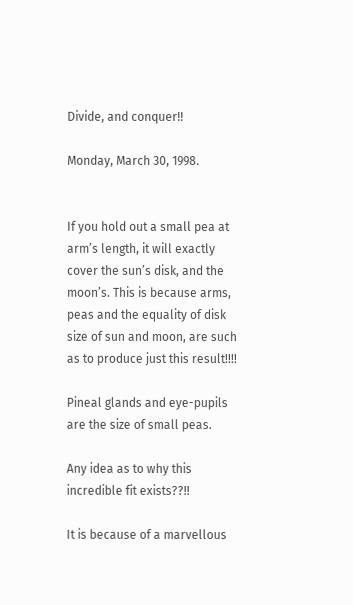Divide, and conquer!!

Monday, March 30, 1998.


If you hold out a small pea at arm’s length, it will exactly cover the sun’s disk, and the moon’s. This is because arms, peas and the equality of disk size of sun and moon, are such as to produce just this result!!!!

Pineal glands and eye-pupils are the size of small peas.

Any idea as to why this incredible fit exists??!!

It is because of a marvellous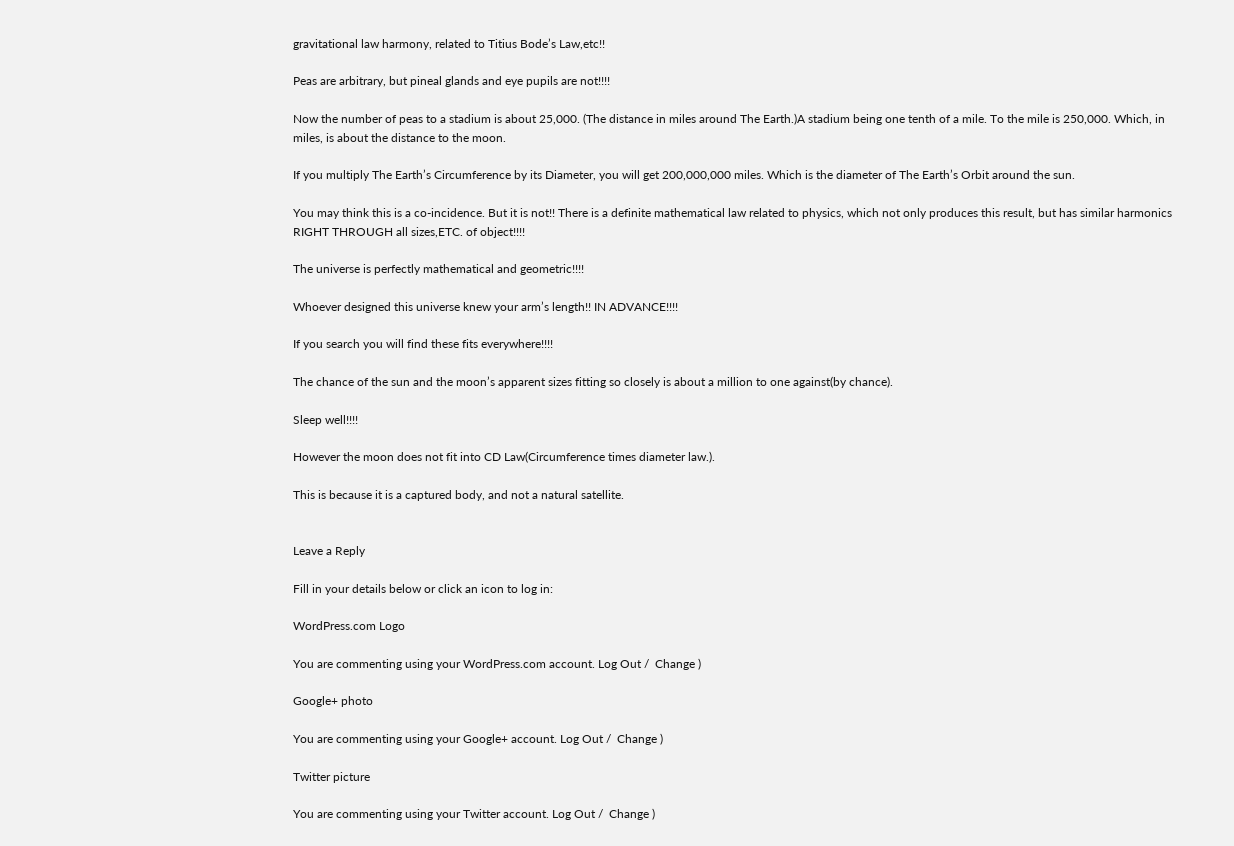gravitational law harmony, related to Titius Bode’s Law,etc!!

Peas are arbitrary, but pineal glands and eye pupils are not!!!!

Now the number of peas to a stadium is about 25,000. (The distance in miles around The Earth.)A stadium being one tenth of a mile. To the mile is 250,000. Which, in miles, is about the distance to the moon.

If you multiply The Earth’s Circumference by its Diameter, you will get 200,000,000 miles. Which is the diameter of The Earth’s Orbit around the sun.

You may think this is a co-incidence. But it is not!! There is a definite mathematical law related to physics, which not only produces this result, but has similar harmonics RIGHT THROUGH all sizes,ETC. of object!!!!

The universe is perfectly mathematical and geometric!!!!

Whoever designed this universe knew your arm’s length!! IN ADVANCE!!!!

If you search you will find these fits everywhere!!!!

The chance of the sun and the moon’s apparent sizes fitting so closely is about a million to one against(by chance).

Sleep well!!!!

However the moon does not fit into CD Law(Circumference times diameter law.).

This is because it is a captured body, and not a natural satellite.


Leave a Reply

Fill in your details below or click an icon to log in:

WordPress.com Logo

You are commenting using your WordPress.com account. Log Out /  Change )

Google+ photo

You are commenting using your Google+ account. Log Out /  Change )

Twitter picture

You are commenting using your Twitter account. Log Out /  Change )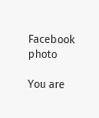Facebook photo

You are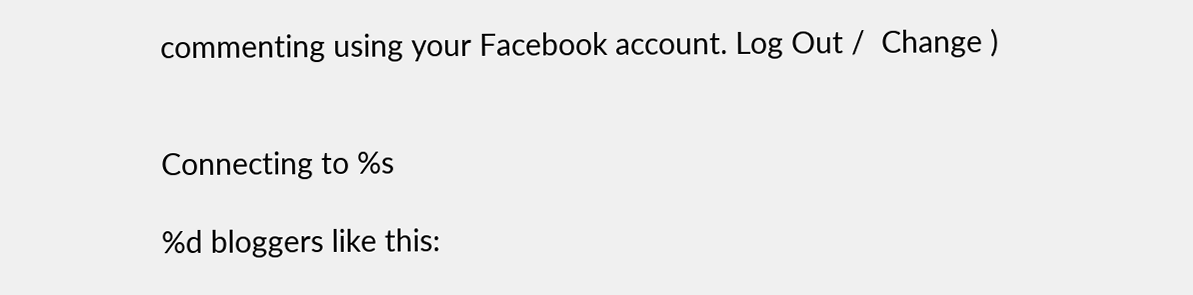commenting using your Facebook account. Log Out /  Change )


Connecting to %s

%d bloggers like this: